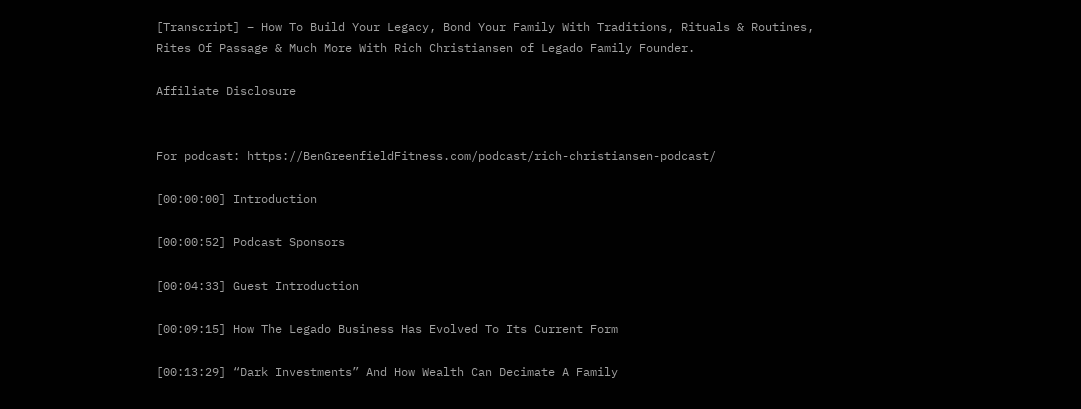[Transcript] – How To Build Your Legacy, Bond Your Family With Traditions, Rituals & Routines, Rites Of Passage & Much More With Rich Christiansen of Legado Family Founder.

Affiliate Disclosure


For podcast: https://BenGreenfieldFitness.com/podcast/rich-christiansen-podcast/

[00:00:00] Introduction

[00:00:52] Podcast Sponsors

[00:04:33] Guest Introduction

[00:09:15] How The Legado Business Has Evolved To Its Current Form

[00:13:29] “Dark Investments” And How Wealth Can Decimate A Family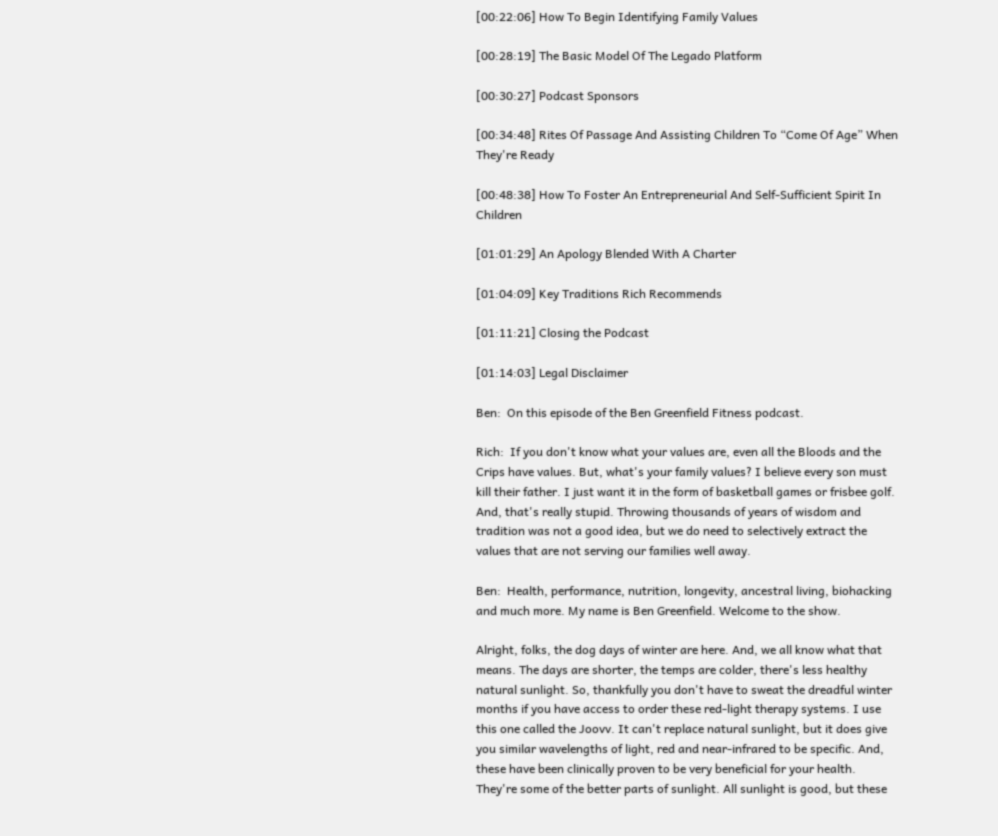[00:22:06] How To Begin Identifying Family Values

[00:28:19] The Basic Model Of The Legado Platform

[00:30:27] Podcast Sponsors

[00:34:48] Rites Of Passage And Assisting Children To “Come Of Age” When They're Ready

[00:48:38] How To Foster An Entrepreneurial And Self-Sufficient Spirit In Children

[01:01:29] An Apology Blended With A Charter

[01:04:09] Key Traditions Rich Recommends

[01:11:21] Closing the Podcast

[01:14:03] Legal Disclaimer

Ben:  On this episode of the Ben Greenfield Fitness podcast.

Rich:  If you don't know what your values are, even all the Bloods and the Crips have values. But, what's your family values? I believe every son must kill their father. I just want it in the form of basketball games or frisbee golf. And, that's really stupid. Throwing thousands of years of wisdom and tradition was not a good idea, but we do need to selectively extract the values that are not serving our families well away.

Ben:  Health, performance, nutrition, longevity, ancestral living, biohacking and much more. My name is Ben Greenfield. Welcome to the show.

Alright, folks, the dog days of winter are here. And, we all know what that means. The days are shorter, the temps are colder, there's less healthy natural sunlight. So, thankfully you don't have to sweat the dreadful winter months if you have access to order these red-light therapy systems. I use this one called the Joovv. It can't replace natural sunlight, but it does give you similar wavelengths of light, red and near-infrared to be specific. And, these have been clinically proven to be very beneficial for your health. They're some of the better parts of sunlight. All sunlight is good, but these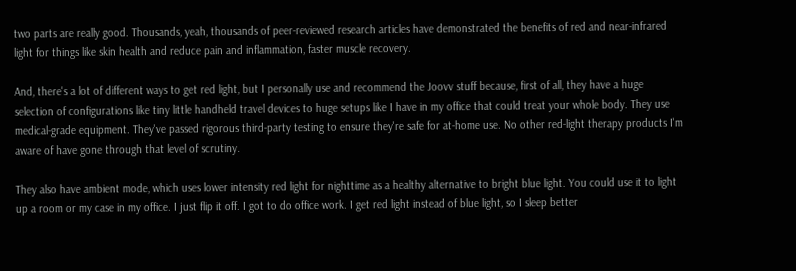two parts are really good. Thousands, yeah, thousands of peer-reviewed research articles have demonstrated the benefits of red and near-infrared light for things like skin health and reduce pain and inflammation, faster muscle recovery.

And, there's a lot of different ways to get red light, but I personally use and recommend the Joovv stuff because, first of all, they have a huge selection of configurations like tiny little handheld travel devices to huge setups like I have in my office that could treat your whole body. They use medical-grade equipment. They've passed rigorous third-party testing to ensure they're safe for at-home use. No other red-light therapy products I'm aware of have gone through that level of scrutiny.

They also have ambient mode, which uses lower intensity red light for nighttime as a healthy alternative to bright blue light. You could use it to light up a room or my case in my office. I just flip it off. I got to do office work. I get red light instead of blue light, so I sleep better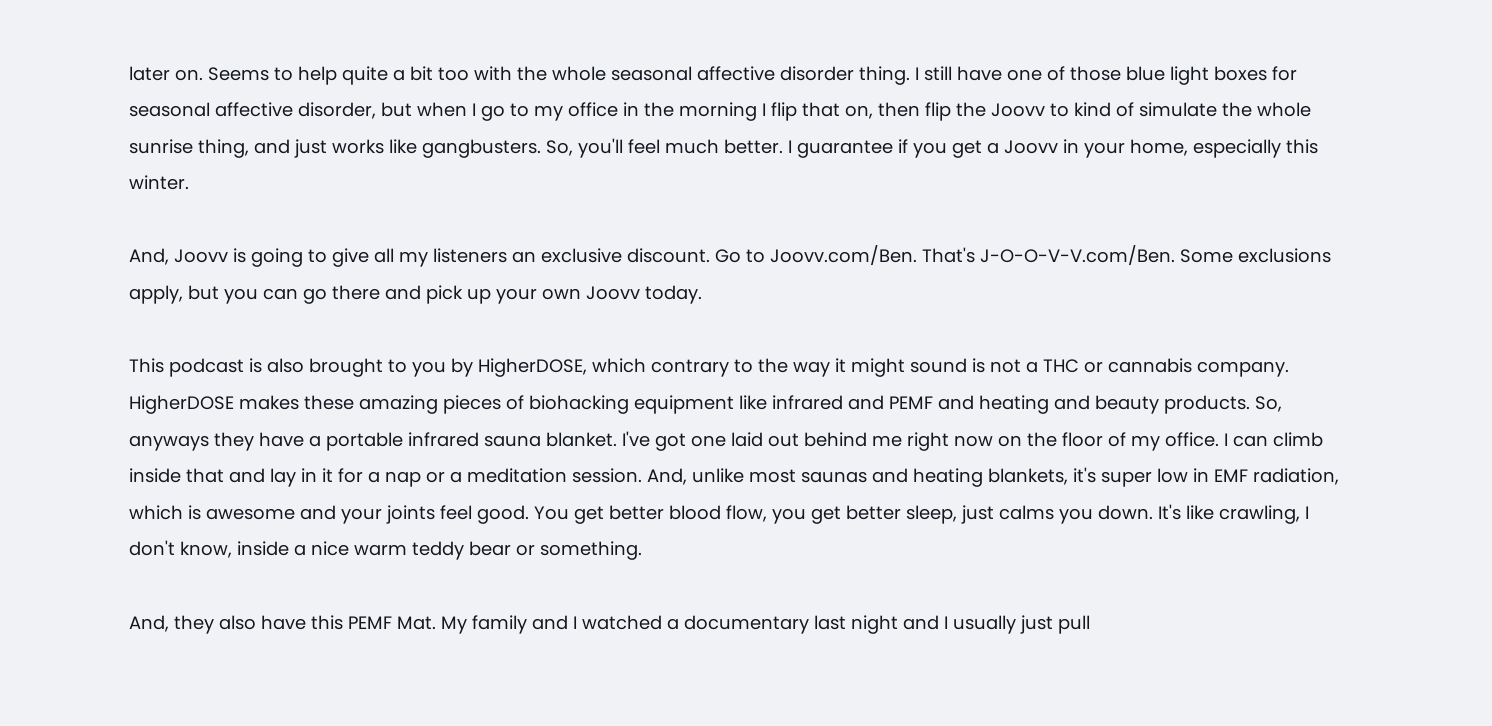later on. Seems to help quite a bit too with the whole seasonal affective disorder thing. I still have one of those blue light boxes for seasonal affective disorder, but when I go to my office in the morning I flip that on, then flip the Joovv to kind of simulate the whole sunrise thing, and just works like gangbusters. So, you'll feel much better. I guarantee if you get a Joovv in your home, especially this winter.

And, Joovv is going to give all my listeners an exclusive discount. Go to Joovv.com/Ben. That's J-O-O-V-V.com/Ben. Some exclusions apply, but you can go there and pick up your own Joovv today.

This podcast is also brought to you by HigherDOSE, which contrary to the way it might sound is not a THC or cannabis company. HigherDOSE makes these amazing pieces of biohacking equipment like infrared and PEMF and heating and beauty products. So, anyways they have a portable infrared sauna blanket. I've got one laid out behind me right now on the floor of my office. I can climb inside that and lay in it for a nap or a meditation session. And, unlike most saunas and heating blankets, it's super low in EMF radiation, which is awesome and your joints feel good. You get better blood flow, you get better sleep, just calms you down. It's like crawling, I don't know, inside a nice warm teddy bear or something.

And, they also have this PEMF Mat. My family and I watched a documentary last night and I usually just pull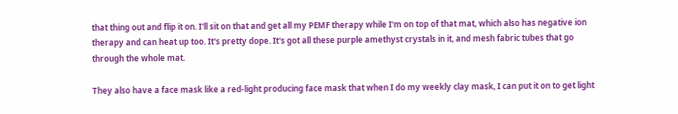that thing out and flip it on. I'll sit on that and get all my PEMF therapy while I'm on top of that mat, which also has negative ion therapy and can heat up too. It's pretty dope. It's got all these purple amethyst crystals in it, and mesh fabric tubes that go through the whole mat.

They also have a face mask like a red-light producing face mask that when I do my weekly clay mask, I can put it on to get light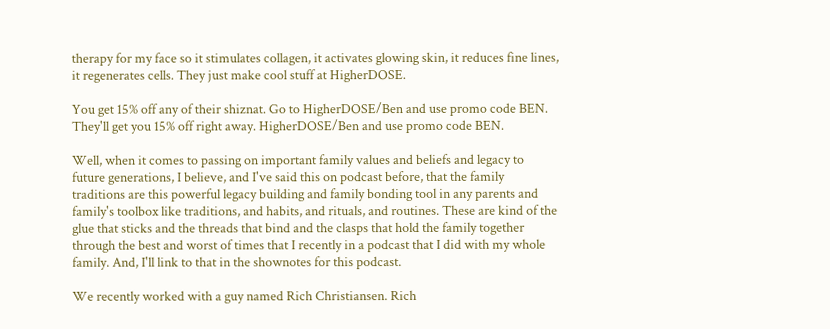therapy for my face so it stimulates collagen, it activates glowing skin, it reduces fine lines, it regenerates cells. They just make cool stuff at HigherDOSE.

You get 15% off any of their shiznat. Go to HigherDOSE/Ben and use promo code BEN. They'll get you 15% off right away. HigherDOSE/Ben and use promo code BEN.

Well, when it comes to passing on important family values and beliefs and legacy to future generations, I believe, and I've said this on podcast before, that the family traditions are this powerful legacy building and family bonding tool in any parents and family's toolbox like traditions, and habits, and rituals, and routines. These are kind of the glue that sticks and the threads that bind and the clasps that hold the family together through the best and worst of times that I recently in a podcast that I did with my whole family. And, I'll link to that in the shownotes for this podcast.

We recently worked with a guy named Rich Christiansen. Rich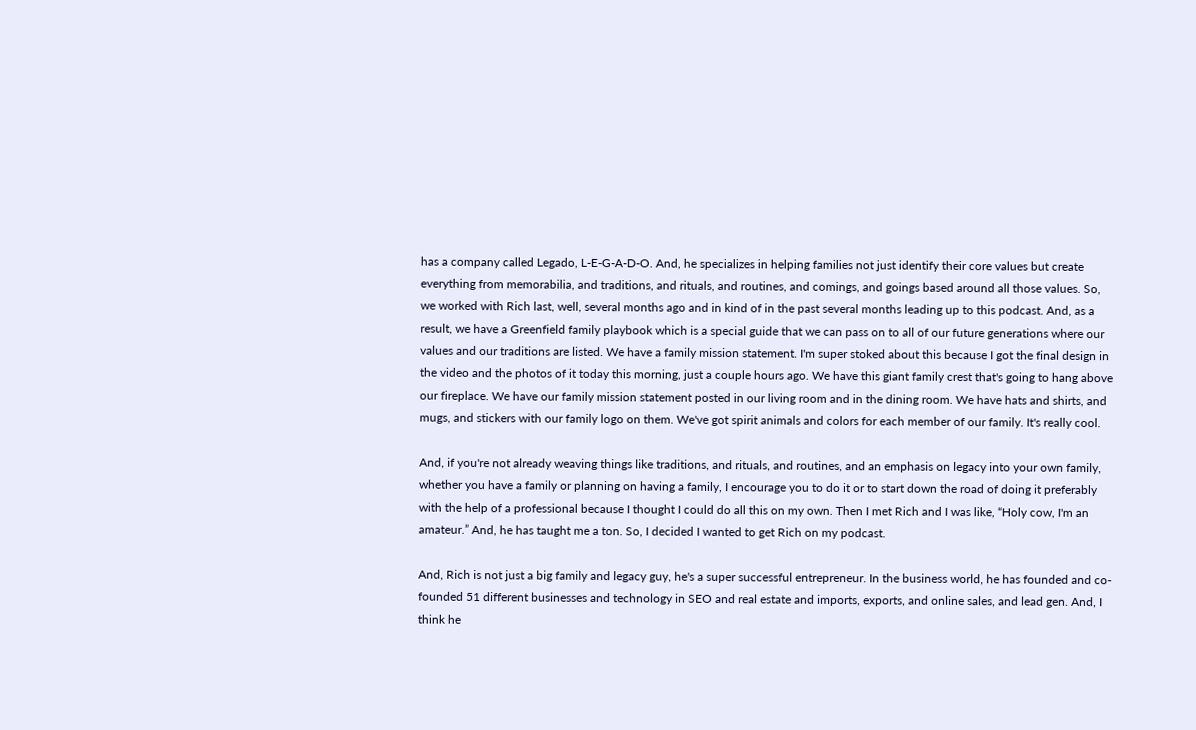has a company called Legado, L-E-G-A-D-O. And, he specializes in helping families not just identify their core values but create everything from memorabilia, and traditions, and rituals, and routines, and comings, and goings based around all those values. So, we worked with Rich last, well, several months ago and in kind of in the past several months leading up to this podcast. And, as a result, we have a Greenfield family playbook which is a special guide that we can pass on to all of our future generations where our values and our traditions are listed. We have a family mission statement. I'm super stoked about this because I got the final design in the video and the photos of it today this morning, just a couple hours ago. We have this giant family crest that's going to hang above our fireplace. We have our family mission statement posted in our living room and in the dining room. We have hats and shirts, and mugs, and stickers with our family logo on them. We've got spirit animals and colors for each member of our family. It's really cool.

And, if you're not already weaving things like traditions, and rituals, and routines, and an emphasis on legacy into your own family, whether you have a family or planning on having a family, I encourage you to do it or to start down the road of doing it preferably with the help of a professional because I thought I could do all this on my own. Then I met Rich and I was like, “Holy cow, I'm an amateur.” And, he has taught me a ton. So, I decided I wanted to get Rich on my podcast.

And, Rich is not just a big family and legacy guy, he's a super successful entrepreneur. In the business world, he has founded and co-founded 51 different businesses and technology in SEO and real estate and imports, exports, and online sales, and lead gen. And, I think he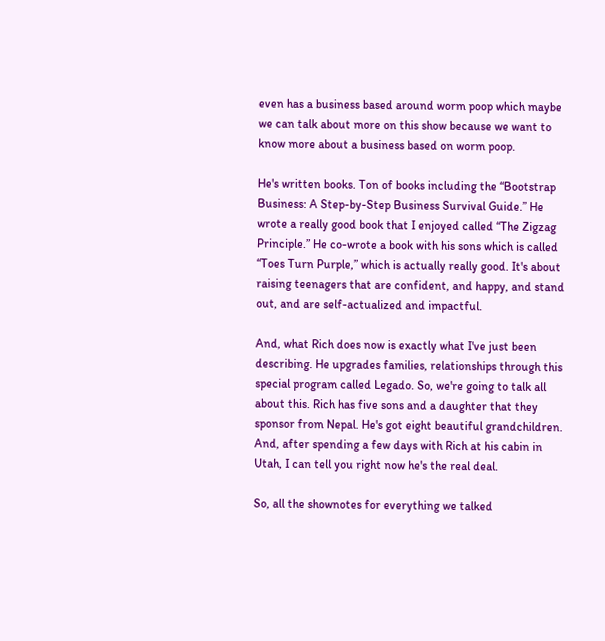even has a business based around worm poop which maybe we can talk about more on this show because we want to know more about a business based on worm poop.

He's written books. Ton of books including the “Bootstrap Business: A Step-by-Step Business Survival Guide.” He wrote a really good book that I enjoyed called “The Zigzag Principle.” He co-wrote a book with his sons which is called “Toes Turn Purple,” which is actually really good. It's about raising teenagers that are confident, and happy, and stand out, and are self-actualized and impactful.

And, what Rich does now is exactly what I've just been describing. He upgrades families, relationships through this special program called Legado. So, we're going to talk all about this. Rich has five sons and a daughter that they sponsor from Nepal. He's got eight beautiful grandchildren. And, after spending a few days with Rich at his cabin in Utah, I can tell you right now he's the real deal.

So, all the shownotes for everything we talked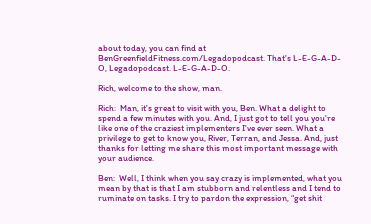about today, you can find at BenGreenfieldFitness.com/Legadopodcast. That's L-E-G-A-D-O, Legadopodcast. L-E-G-A-D-O.

Rich, welcome to the show, man.

Rich:  Man, it's great to visit with you, Ben. What a delight to spend a few minutes with you. And, I just got to tell you you're like one of the craziest implementers I've ever seen. What a privilege to get to know you, River, Terran, and Jessa. And, just thanks for letting me share this most important message with your audience.

Ben:  Well, I think when you say crazy is implemented, what you mean by that is that I am stubborn and relentless and I tend to ruminate on tasks. I try to pardon the expression, “get shit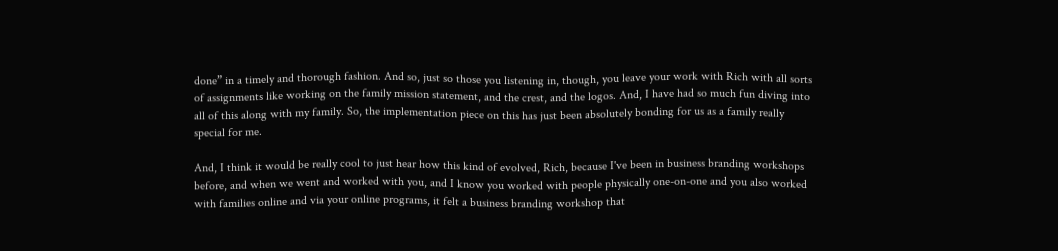done” in a timely and thorough fashion. And so, just so those you listening in, though, you leave your work with Rich with all sorts of assignments like working on the family mission statement, and the crest, and the logos. And, I have had so much fun diving into all of this along with my family. So, the implementation piece on this has just been absolutely bonding for us as a family really special for me.

And, I think it would be really cool to just hear how this kind of evolved, Rich, because I've been in business branding workshops before, and when we went and worked with you, and I know you worked with people physically one-on-one and you also worked with families online and via your online programs, it felt a business branding workshop that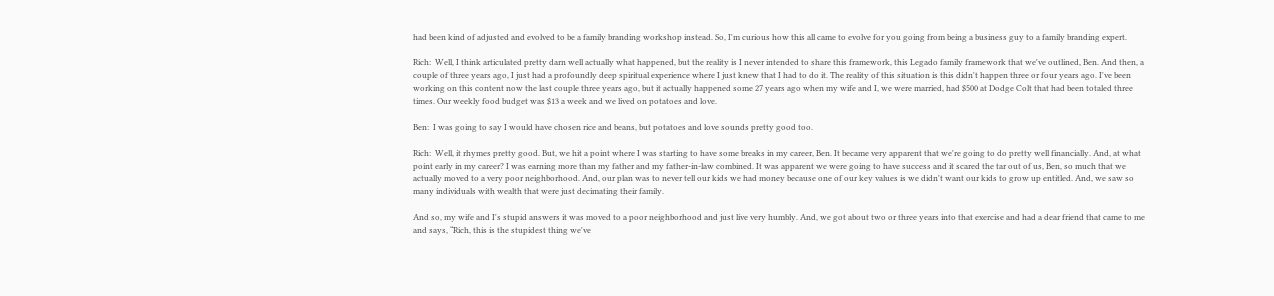had been kind of adjusted and evolved to be a family branding workshop instead. So, I'm curious how this all came to evolve for you going from being a business guy to a family branding expert.

Rich:  Well, I think articulated pretty darn well actually what happened, but the reality is I never intended to share this framework, this Legado family framework that we've outlined, Ben. And then, a couple of three years ago, I just had a profoundly deep spiritual experience where I just knew that I had to do it. The reality of this situation is this didn't happen three or four years ago. I've been working on this content now the last couple three years ago, but it actually happened some 27 years ago when my wife and I, we were married, had $500 at Dodge Colt that had been totaled three times. Our weekly food budget was $13 a week and we lived on potatoes and love.

Ben:  I was going to say I would have chosen rice and beans, but potatoes and love sounds pretty good too.

Rich:  Well, it rhymes pretty good. But, we hit a point where I was starting to have some breaks in my career, Ben. It became very apparent that we're going to do pretty well financially. And, at what point early in my career? I was earning more than my father and my father-in-law combined. It was apparent we were going to have success and it scared the tar out of us, Ben, so much that we actually moved to a very poor neighborhood. And, our plan was to never tell our kids we had money because one of our key values is we didn't want our kids to grow up entitled. And, we saw so many individuals with wealth that were just decimating their family.

And so, my wife and I's stupid answers it was moved to a poor neighborhood and just live very humbly. And, we got about two or three years into that exercise and had a dear friend that came to me and says, “Rich, this is the stupidest thing we've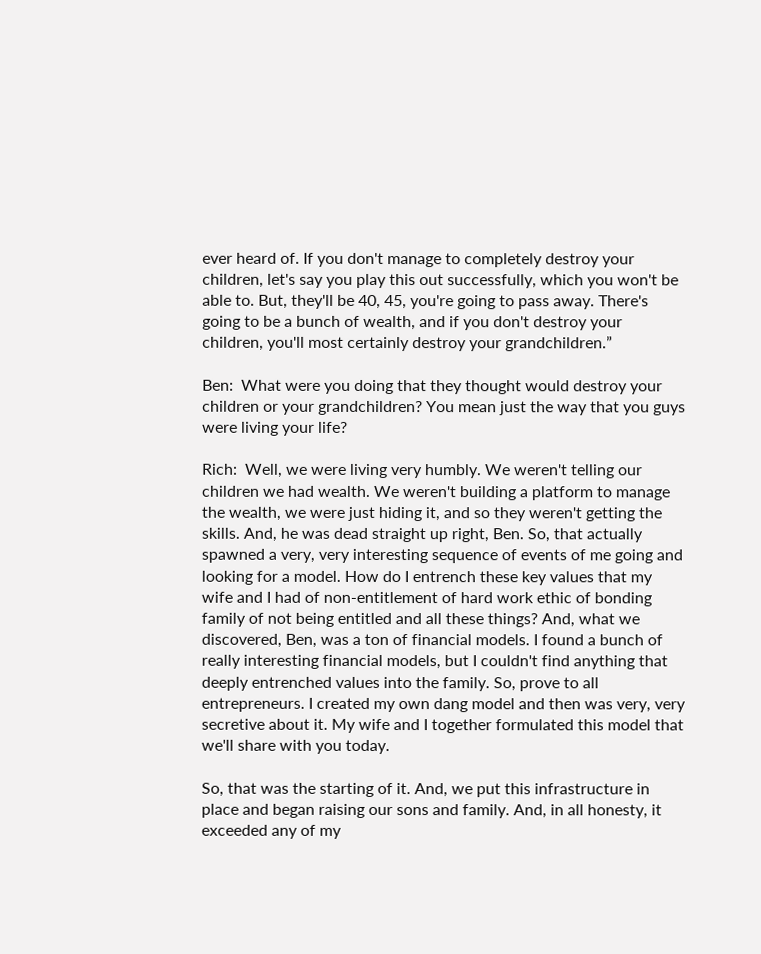ever heard of. If you don't manage to completely destroy your children, let's say you play this out successfully, which you won't be able to. But, they'll be 40, 45, you're going to pass away. There's going to be a bunch of wealth, and if you don't destroy your children, you'll most certainly destroy your grandchildren.”

Ben:  What were you doing that they thought would destroy your children or your grandchildren? You mean just the way that you guys were living your life?

Rich:  Well, we were living very humbly. We weren't telling our children we had wealth. We weren't building a platform to manage the wealth, we were just hiding it, and so they weren't getting the skills. And, he was dead straight up right, Ben. So, that actually spawned a very, very interesting sequence of events of me going and looking for a model. How do I entrench these key values that my wife and I had of non-entitlement of hard work ethic of bonding family of not being entitled and all these things? And, what we discovered, Ben, was a ton of financial models. I found a bunch of really interesting financial models, but I couldn't find anything that deeply entrenched values into the family. So, prove to all entrepreneurs. I created my own dang model and then was very, very secretive about it. My wife and I together formulated this model that we'll share with you today.

So, that was the starting of it. And, we put this infrastructure in place and began raising our sons and family. And, in all honesty, it exceeded any of my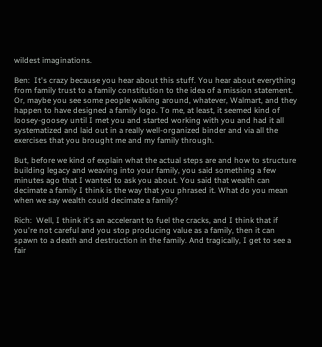wildest imaginations.

Ben:  It's crazy because you hear about this stuff. You hear about everything from family trust to a family constitution to the idea of a mission statement. Or, maybe you see some people walking around, whatever, Walmart, and they happen to have designed a family logo. To me, at least, it seemed kind of loosey-goosey until I met you and started working with you and had it all systematized and laid out in a really well-organized binder and via all the exercises that you brought me and my family through.

But, before we kind of explain what the actual steps are and how to structure building legacy and weaving into your family, you said something a few minutes ago that I wanted to ask you about. You said that wealth can decimate a family I think is the way that you phrased it. What do you mean when we say wealth could decimate a family?

Rich:  Well, I think it's an accelerant to fuel the cracks, and I think that if you're not careful and you stop producing value as a family, then it can spawn to a death and destruction in the family. And tragically, I get to see a fair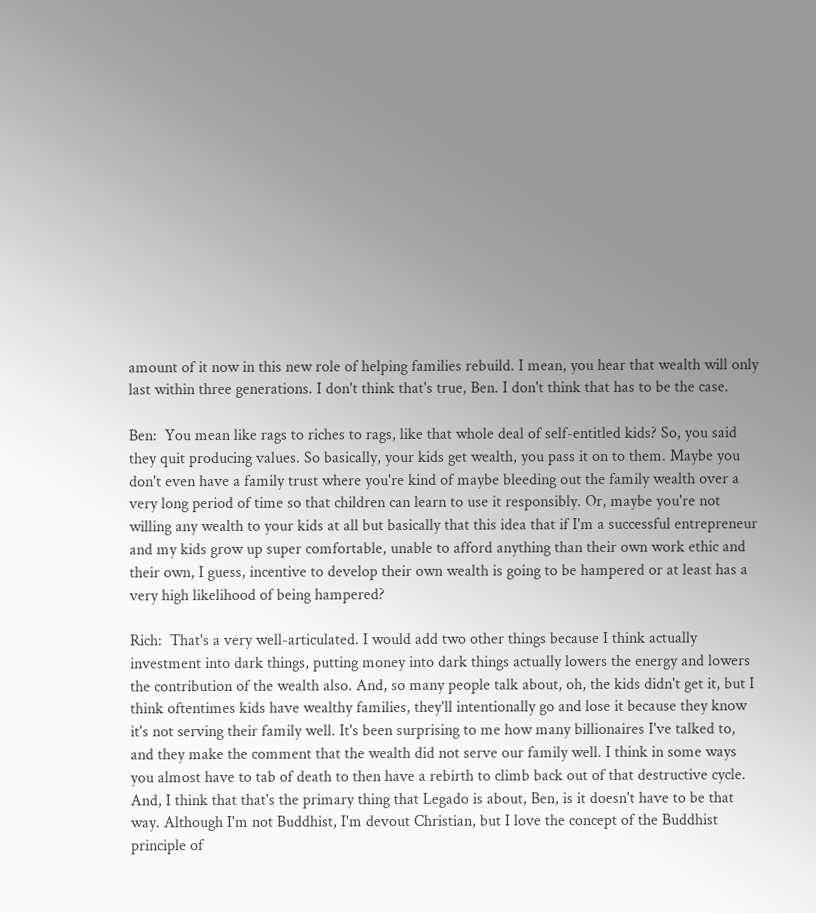amount of it now in this new role of helping families rebuild. I mean, you hear that wealth will only last within three generations. I don't think that's true, Ben. I don't think that has to be the case.

Ben:  You mean like rags to riches to rags, like that whole deal of self-entitled kids? So, you said they quit producing values. So basically, your kids get wealth, you pass it on to them. Maybe you don't even have a family trust where you're kind of maybe bleeding out the family wealth over a very long period of time so that children can learn to use it responsibly. Or, maybe you're not willing any wealth to your kids at all but basically that this idea that if I'm a successful entrepreneur and my kids grow up super comfortable, unable to afford anything than their own work ethic and their own, I guess, incentive to develop their own wealth is going to be hampered or at least has a very high likelihood of being hampered?

Rich:  That's a very well-articulated. I would add two other things because I think actually investment into dark things, putting money into dark things actually lowers the energy and lowers the contribution of the wealth also. And, so many people talk about, oh, the kids didn't get it, but I think oftentimes kids have wealthy families, they'll intentionally go and lose it because they know it's not serving their family well. It's been surprising to me how many billionaires I've talked to, and they make the comment that the wealth did not serve our family well. I think in some ways you almost have to tab of death to then have a rebirth to climb back out of that destructive cycle. And, I think that that's the primary thing that Legado is about, Ben, is it doesn't have to be that way. Although I'm not Buddhist, I'm devout Christian, but I love the concept of the Buddhist principle of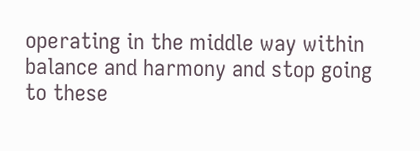operating in the middle way within balance and harmony and stop going to these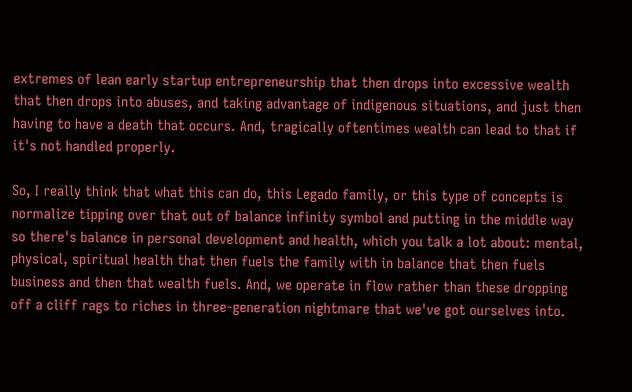extremes of lean early startup entrepreneurship that then drops into excessive wealth that then drops into abuses, and taking advantage of indigenous situations, and just then having to have a death that occurs. And, tragically oftentimes wealth can lead to that if it's not handled properly.

So, I really think that what this can do, this Legado family, or this type of concepts is normalize tipping over that out of balance infinity symbol and putting in the middle way so there's balance in personal development and health, which you talk a lot about: mental, physical, spiritual health that then fuels the family with in balance that then fuels business and then that wealth fuels. And, we operate in flow rather than these dropping off a cliff rags to riches in three-generation nightmare that we've got ourselves into.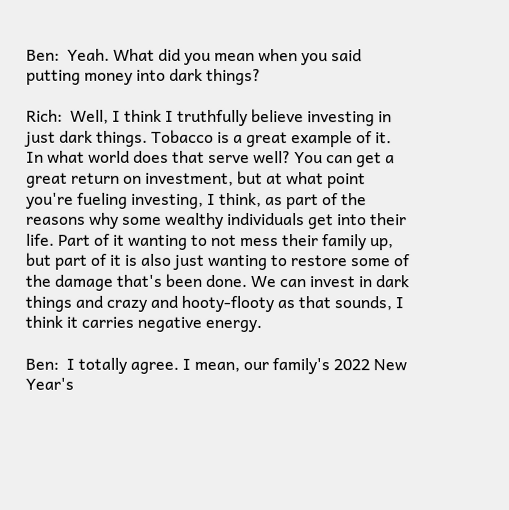Ben:  Yeah. What did you mean when you said putting money into dark things?

Rich:  Well, I think I truthfully believe investing in just dark things. Tobacco is a great example of it. In what world does that serve well? You can get a great return on investment, but at what point you're fueling investing, I think, as part of the reasons why some wealthy individuals get into their life. Part of it wanting to not mess their family up, but part of it is also just wanting to restore some of the damage that's been done. We can invest in dark things and crazy and hooty-flooty as that sounds, I think it carries negative energy.

Ben:  I totally agree. I mean, our family's 2022 New Year's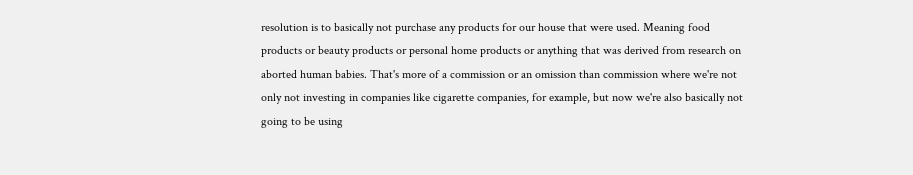resolution is to basically not purchase any products for our house that were used. Meaning food products or beauty products or personal home products or anything that was derived from research on aborted human babies. That's more of a commission or an omission than commission where we're not only not investing in companies like cigarette companies, for example, but now we're also basically not going to be using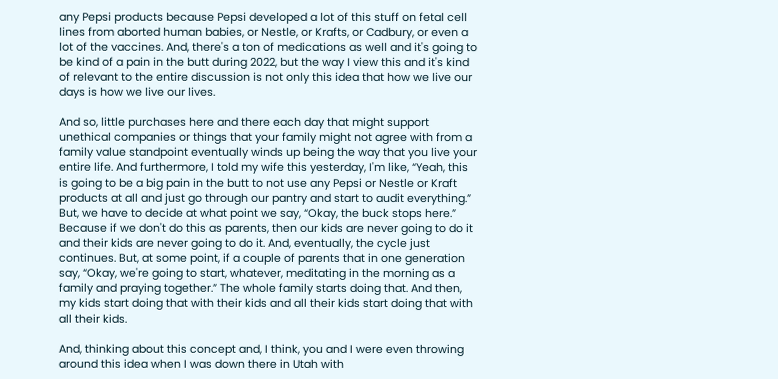any Pepsi products because Pepsi developed a lot of this stuff on fetal cell lines from aborted human babies, or Nestle, or Krafts, or Cadbury, or even a lot of the vaccines. And, there's a ton of medications as well and it's going to be kind of a pain in the butt during 2022, but the way I view this and it's kind of relevant to the entire discussion is not only this idea that how we live our days is how we live our lives.

And so, little purchases here and there each day that might support unethical companies or things that your family might not agree with from a family value standpoint eventually winds up being the way that you live your entire life. And furthermore, I told my wife this yesterday, I'm like, “Yeah, this is going to be a big pain in the butt to not use any Pepsi or Nestle or Kraft products at all and just go through our pantry and start to audit everything.” But, we have to decide at what point we say, “Okay, the buck stops here.” Because if we don't do this as parents, then our kids are never going to do it and their kids are never going to do it. And, eventually, the cycle just continues. But, at some point, if a couple of parents that in one generation say, “Okay, we're going to start, whatever, meditating in the morning as a family and praying together.” The whole family starts doing that. And then, my kids start doing that with their kids and all their kids start doing that with all their kids.

And, thinking about this concept and, I think, you and I were even throwing around this idea when I was down there in Utah with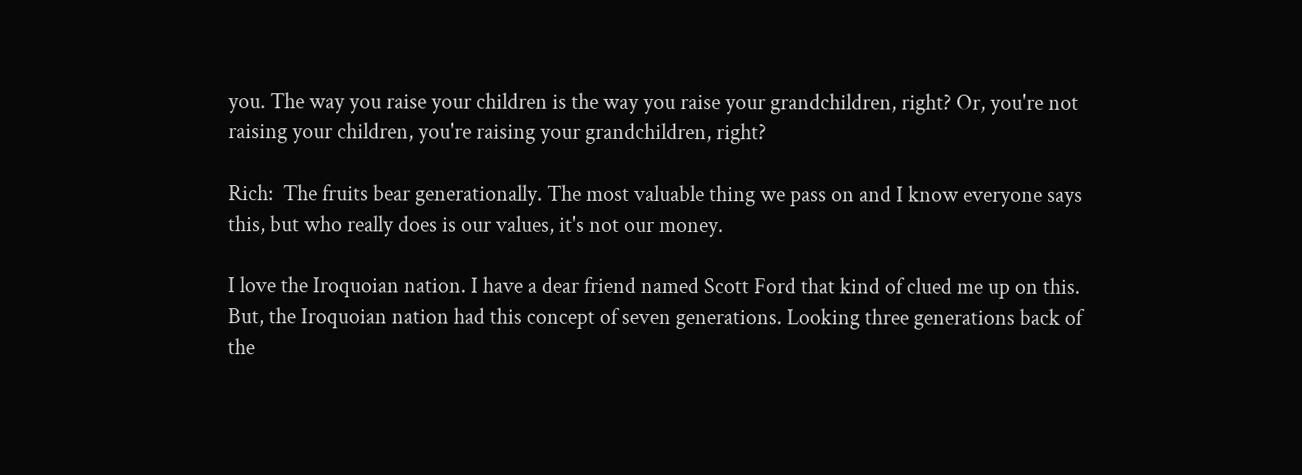you. The way you raise your children is the way you raise your grandchildren, right? Or, you're not raising your children, you're raising your grandchildren, right?

Rich:  The fruits bear generationally. The most valuable thing we pass on and I know everyone says this, but who really does is our values, it's not our money.

I love the Iroquoian nation. I have a dear friend named Scott Ford that kind of clued me up on this. But, the Iroquoian nation had this concept of seven generations. Looking three generations back of the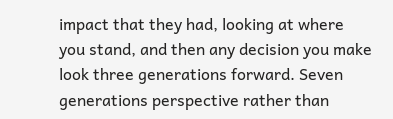impact that they had, looking at where you stand, and then any decision you make look three generations forward. Seven generations perspective rather than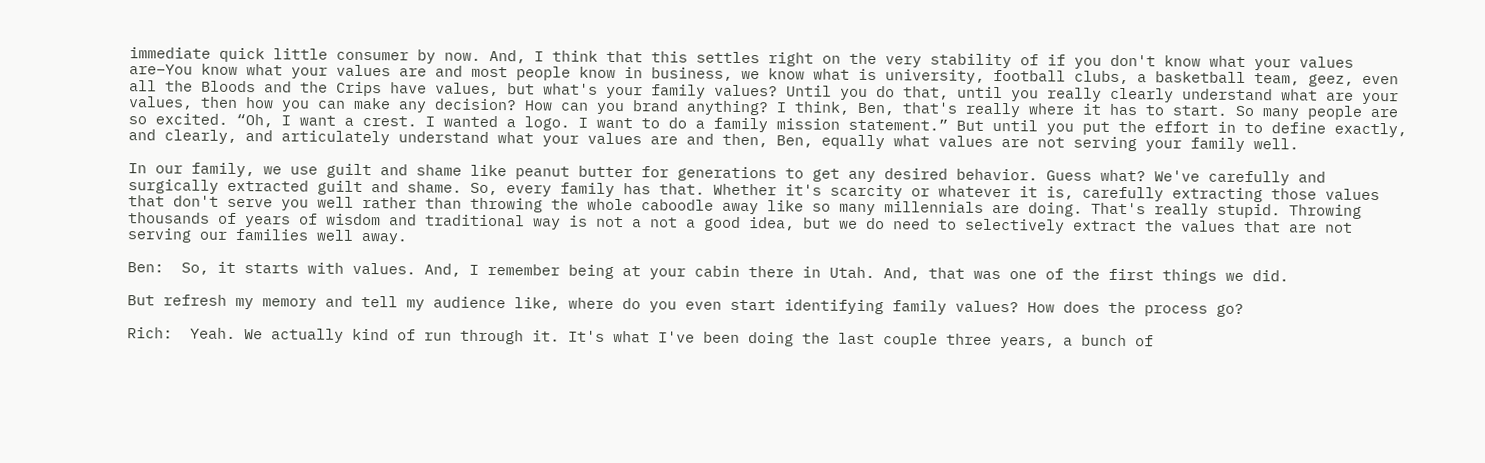immediate quick little consumer by now. And, I think that this settles right on the very stability of if you don't know what your values are–You know what your values are and most people know in business, we know what is university, football clubs, a basketball team, geez, even all the Bloods and the Crips have values, but what's your family values? Until you do that, until you really clearly understand what are your values, then how you can make any decision? How can you brand anything? I think, Ben, that's really where it has to start. So many people are so excited. “Oh, I want a crest. I wanted a logo. I want to do a family mission statement.” But until you put the effort in to define exactly, and clearly, and articulately understand what your values are and then, Ben, equally what values are not serving your family well.

In our family, we use guilt and shame like peanut butter for generations to get any desired behavior. Guess what? We've carefully and surgically extracted guilt and shame. So, every family has that. Whether it's scarcity or whatever it is, carefully extracting those values that don't serve you well rather than throwing the whole caboodle away like so many millennials are doing. That's really stupid. Throwing thousands of years of wisdom and traditional way is not a not a good idea, but we do need to selectively extract the values that are not serving our families well away.

Ben:  So, it starts with values. And, I remember being at your cabin there in Utah. And, that was one of the first things we did.

But refresh my memory and tell my audience like, where do you even start identifying family values? How does the process go?

Rich:  Yeah. We actually kind of run through it. It's what I've been doing the last couple three years, a bunch of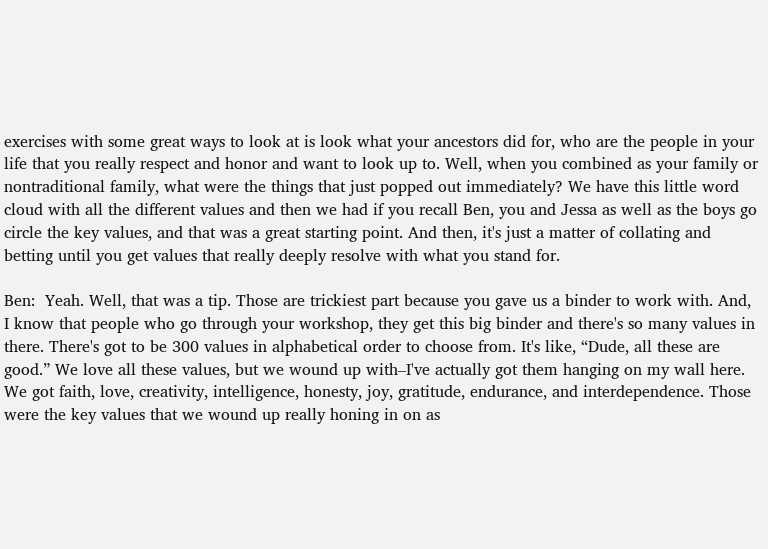exercises with some great ways to look at is look what your ancestors did for, who are the people in your life that you really respect and honor and want to look up to. Well, when you combined as your family or nontraditional family, what were the things that just popped out immediately? We have this little word cloud with all the different values and then we had if you recall Ben, you and Jessa as well as the boys go circle the key values, and that was a great starting point. And then, it's just a matter of collating and betting until you get values that really deeply resolve with what you stand for.

Ben:  Yeah. Well, that was a tip. Those are trickiest part because you gave us a binder to work with. And, I know that people who go through your workshop, they get this big binder and there's so many values in there. There's got to be 300 values in alphabetical order to choose from. It's like, “Dude, all these are good.” We love all these values, but we wound up with–I've actually got them hanging on my wall here. We got faith, love, creativity, intelligence, honesty, joy, gratitude, endurance, and interdependence. Those were the key values that we wound up really honing in on as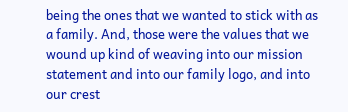being the ones that we wanted to stick with as a family. And, those were the values that we wound up kind of weaving into our mission statement and into our family logo, and into our crest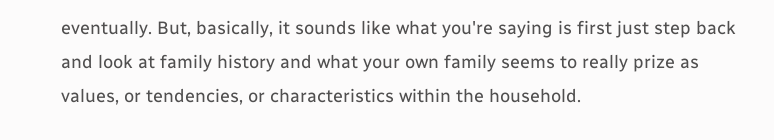eventually. But, basically, it sounds like what you're saying is first just step back and look at family history and what your own family seems to really prize as values, or tendencies, or characteristics within the household.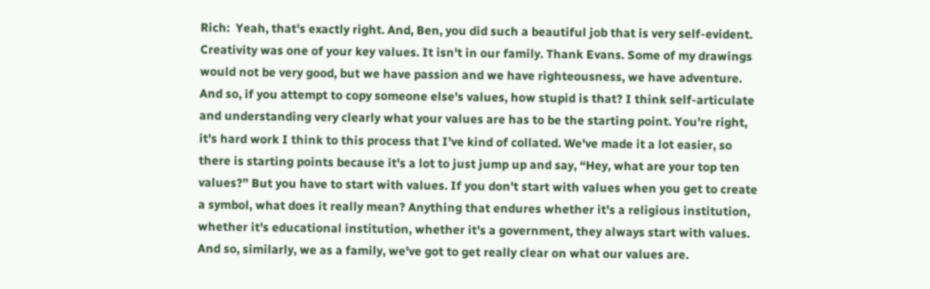Rich:  Yeah, that's exactly right. And, Ben, you did such a beautiful job that is very self-evident. Creativity was one of your key values. It isn't in our family. Thank Evans. Some of my drawings would not be very good, but we have passion and we have righteousness, we have adventure. And so, if you attempt to copy someone else's values, how stupid is that? I think self-articulate and understanding very clearly what your values are has to be the starting point. You're right, it's hard work I think to this process that I've kind of collated. We've made it a lot easier, so there is starting points because it's a lot to just jump up and say, “Hey, what are your top ten values?” But you have to start with values. If you don't start with values when you get to create a symbol, what does it really mean? Anything that endures whether it's a religious institution, whether it's educational institution, whether it's a government, they always start with values. And so, similarly, we as a family, we've got to get really clear on what our values are.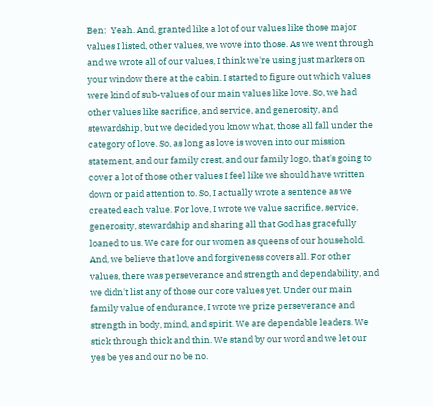Ben:  Yeah. And, granted like a lot of our values like those major values I listed, other values, we wove into those. As we went through and we wrote all of our values, I think we're using just markers on your window there at the cabin. I started to figure out which values were kind of sub-values of our main values like love. So, we had other values like sacrifice, and service, and generosity, and stewardship, but we decided you know what, those all fall under the category of love. So, as long as love is woven into our mission statement, and our family crest, and our family logo, that's going to cover a lot of those other values I feel like we should have written down or paid attention to. So, I actually wrote a sentence as we created each value. For love, I wrote we value sacrifice, service, generosity, stewardship and sharing all that God has gracefully loaned to us. We care for our women as queens of our household. And, we believe that love and forgiveness covers all. For other values, there was perseverance and strength and dependability, and we didn't list any of those our core values yet. Under our main family value of endurance, I wrote we prize perseverance and strength in body, mind, and spirit. We are dependable leaders. We stick through thick and thin. We stand by our word and we let our yes be yes and our no be no.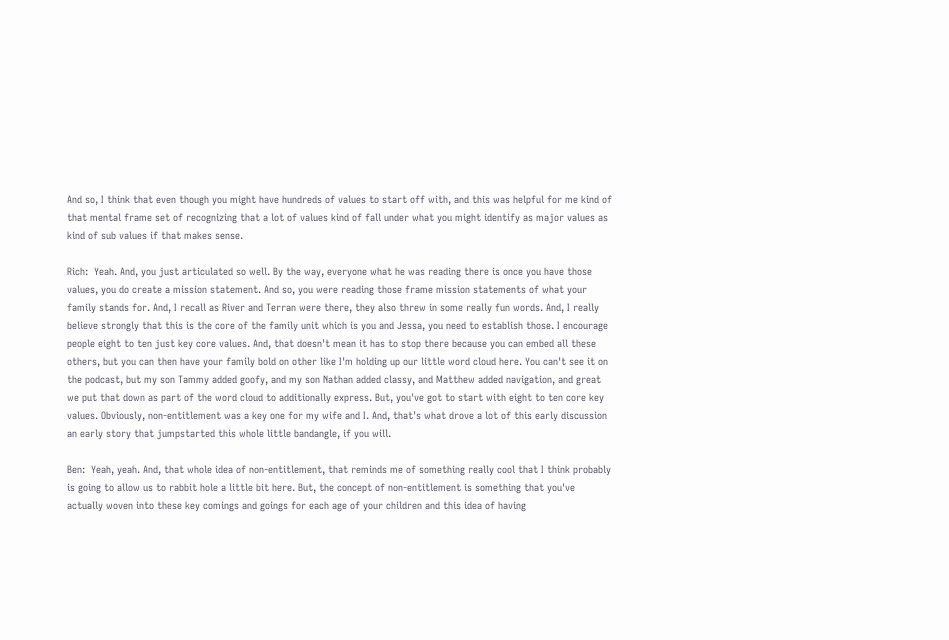And so, I think that even though you might have hundreds of values to start off with, and this was helpful for me kind of that mental frame set of recognizing that a lot of values kind of fall under what you might identify as major values as kind of sub values if that makes sense.

Rich:  Yeah. And, you just articulated so well. By the way, everyone what he was reading there is once you have those values, you do create a mission statement. And so, you were reading those frame mission statements of what your family stands for. And, I recall as River and Terran were there, they also threw in some really fun words. And, I really believe strongly that this is the core of the family unit which is you and Jessa, you need to establish those. I encourage people eight to ten just key core values. And, that doesn't mean it has to stop there because you can embed all these others, but you can then have your family bold on other like I'm holding up our little word cloud here. You can't see it on the podcast, but my son Tammy added goofy, and my son Nathan added classy, and Matthew added navigation, and great we put that down as part of the word cloud to additionally express. But, you've got to start with eight to ten core key values. Obviously, non-entitlement was a key one for my wife and I. And, that's what drove a lot of this early discussion an early story that jumpstarted this whole little bandangle, if you will.

Ben:  Yeah, yeah. And, that whole idea of non-entitlement, that reminds me of something really cool that I think probably is going to allow us to rabbit hole a little bit here. But, the concept of non-entitlement is something that you've actually woven into these key comings and goings for each age of your children and this idea of having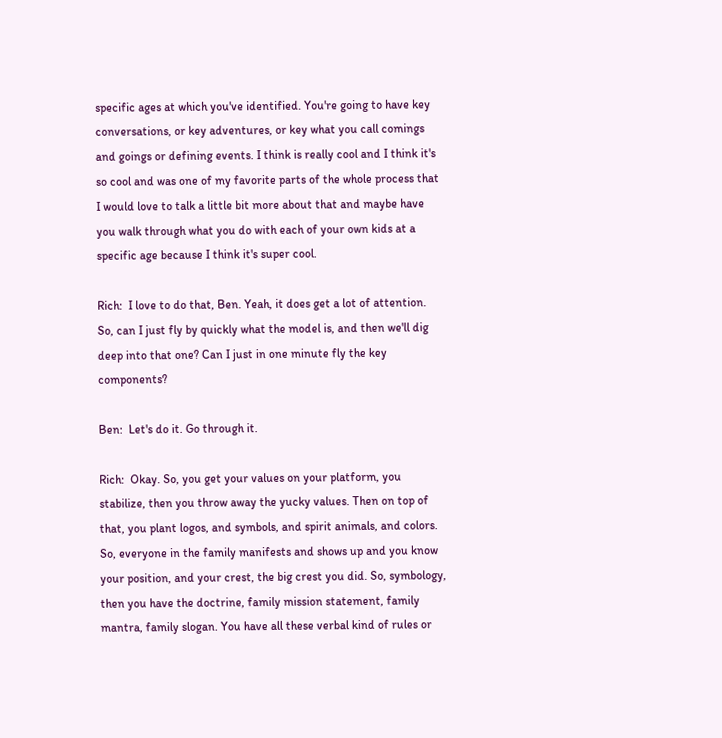specific ages at which you've identified. You're going to have key conversations, or key adventures, or key what you call comings and goings or defining events. I think is really cool and I think it's so cool and was one of my favorite parts of the whole process that I would love to talk a little bit more about that and maybe have you walk through what you do with each of your own kids at a specific age because I think it's super cool.

Rich:  I love to do that, Ben. Yeah, it does get a lot of attention. So, can I just fly by quickly what the model is, and then we'll dig deep into that one? Can I just in one minute fly the key components?

Ben:  Let's do it. Go through it.

Rich:  Okay. So, you get your values on your platform, you stabilize, then you throw away the yucky values. Then on top of that, you plant logos, and symbols, and spirit animals, and colors. So, everyone in the family manifests and shows up and you know your position, and your crest, the big crest you did. So, symbology, then you have the doctrine, family mission statement, family mantra, family slogan. You have all these verbal kind of rules or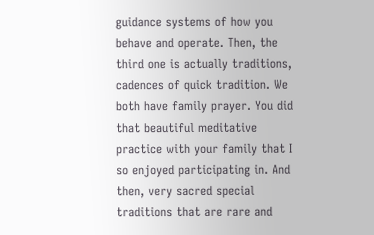guidance systems of how you behave and operate. Then, the third one is actually traditions, cadences of quick tradition. We both have family prayer. You did that beautiful meditative practice with your family that I so enjoyed participating in. And then, very sacred special traditions that are rare and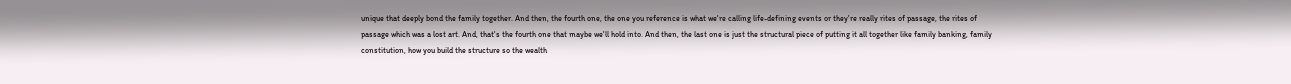unique that deeply bond the family together. And then, the fourth one, the one you reference is what we're calling life-defining events or they're really rites of passage, the rites of passage which was a lost art. And, that's the fourth one that maybe we'll hold into. And then, the last one is just the structural piece of putting it all together like family banking, family constitution, how you build the structure so the wealth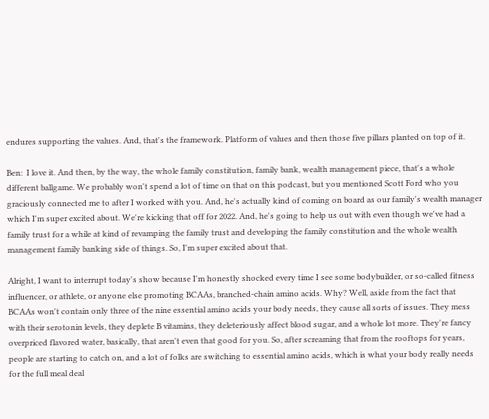endures supporting the values. And, that's the framework. Platform of values and then those five pillars planted on top of it.

Ben:  I love it. And then, by the way, the whole family constitution, family bank, wealth management piece, that's a whole different ballgame. We probably won't spend a lot of time on that on this podcast, but you mentioned Scott Ford who you graciously connected me to after I worked with you. And, he's actually kind of coming on board as our family's wealth manager which I'm super excited about. We're kicking that off for 2022. And, he's going to help us out with even though we've had a family trust for a while at kind of revamping the family trust and developing the family constitution and the whole wealth management family banking side of things. So, I'm super excited about that.

Alright, I want to interrupt today's show because I'm honestly shocked every time I see some bodybuilder, or so-called fitness influencer, or athlete, or anyone else promoting BCAAs, branched-chain amino acids. Why? Well, aside from the fact that BCAAs won't contain only three of the nine essential amino acids your body needs, they cause all sorts of issues. They mess with their serotonin levels, they deplete B vitamins, they deleteriously affect blood sugar, and a whole lot more. They're fancy overpriced flavored water, basically, that aren't even that good for you. So, after screaming that from the rooftops for years, people are starting to catch on, and a lot of folks are switching to essential amino acids, which is what your body really needs for the full meal deal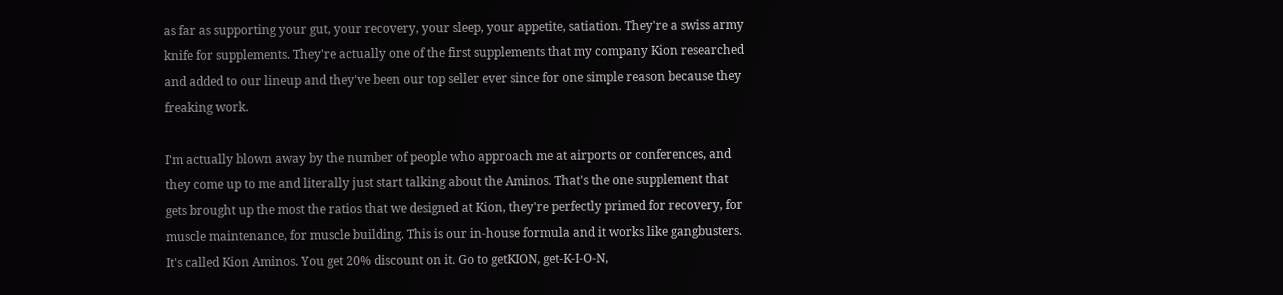as far as supporting your gut, your recovery, your sleep, your appetite, satiation. They're a swiss army knife for supplements. They're actually one of the first supplements that my company Kion researched and added to our lineup and they've been our top seller ever since for one simple reason because they freaking work.

I'm actually blown away by the number of people who approach me at airports or conferences, and they come up to me and literally just start talking about the Aminos. That's the one supplement that gets brought up the most the ratios that we designed at Kion, they're perfectly primed for recovery, for muscle maintenance, for muscle building. This is our in-house formula and it works like gangbusters. It's called Kion Aminos. You get 20% discount on it. Go to getKION, get-K-I-O-N,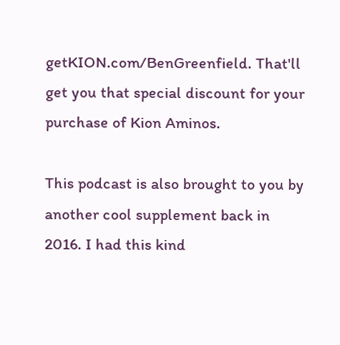getKION.com/BenGreenfield. That'll get you that special discount for your purchase of Kion Aminos.

This podcast is also brought to you by another cool supplement back in 2016. I had this kind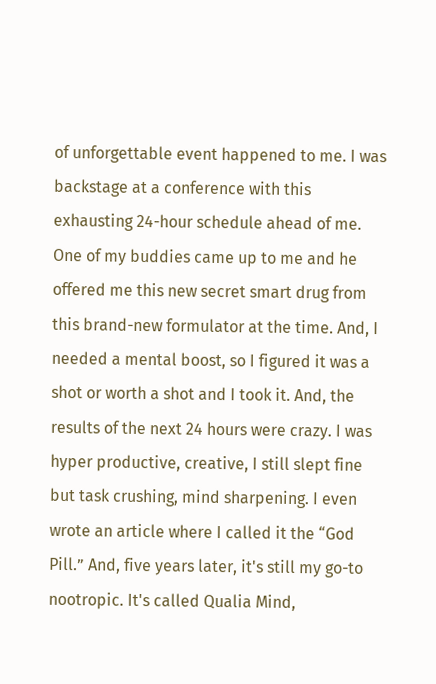of unforgettable event happened to me. I was backstage at a conference with this exhausting 24-hour schedule ahead of me. One of my buddies came up to me and he offered me this new secret smart drug from this brand-new formulator at the time. And, I needed a mental boost, so I figured it was a shot or worth a shot and I took it. And, the results of the next 24 hours were crazy. I was hyper productive, creative, I still slept fine but task crushing, mind sharpening. I even wrote an article where I called it the “God Pill.” And, five years later, it's still my go-to nootropic. It's called Qualia Mind,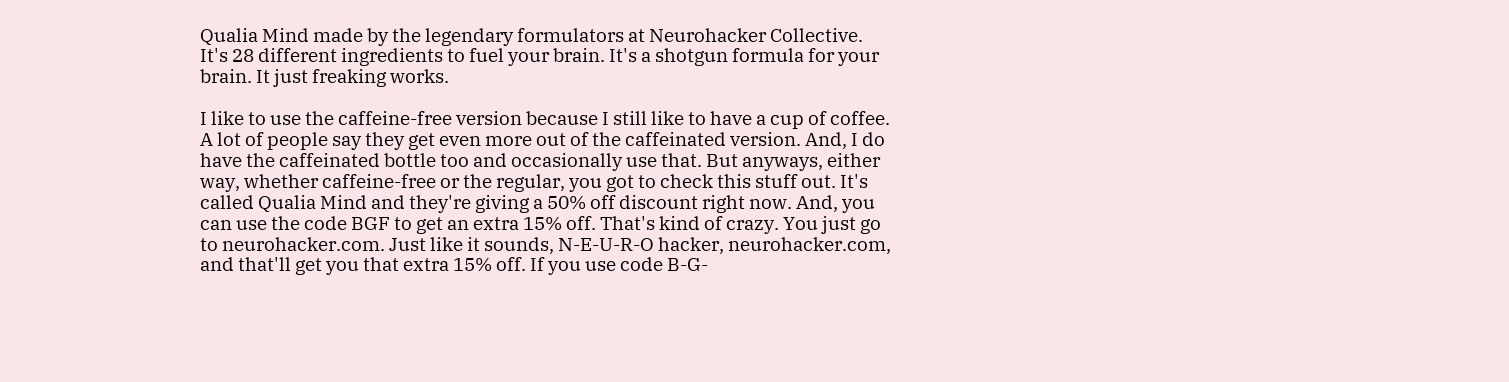Qualia Mind made by the legendary formulators at Neurohacker Collective. It's 28 different ingredients to fuel your brain. It's a shotgun formula for your brain. It just freaking works.

I like to use the caffeine-free version because I still like to have a cup of coffee. A lot of people say they get even more out of the caffeinated version. And, I do have the caffeinated bottle too and occasionally use that. But anyways, either way, whether caffeine-free or the regular, you got to check this stuff out. It's called Qualia Mind and they're giving a 50% off discount right now. And, you can use the code BGF to get an extra 15% off. That's kind of crazy. You just go to neurohacker.com. Just like it sounds, N-E-U-R-O hacker, neurohacker.com, and that'll get you that extra 15% off. If you use code B-G-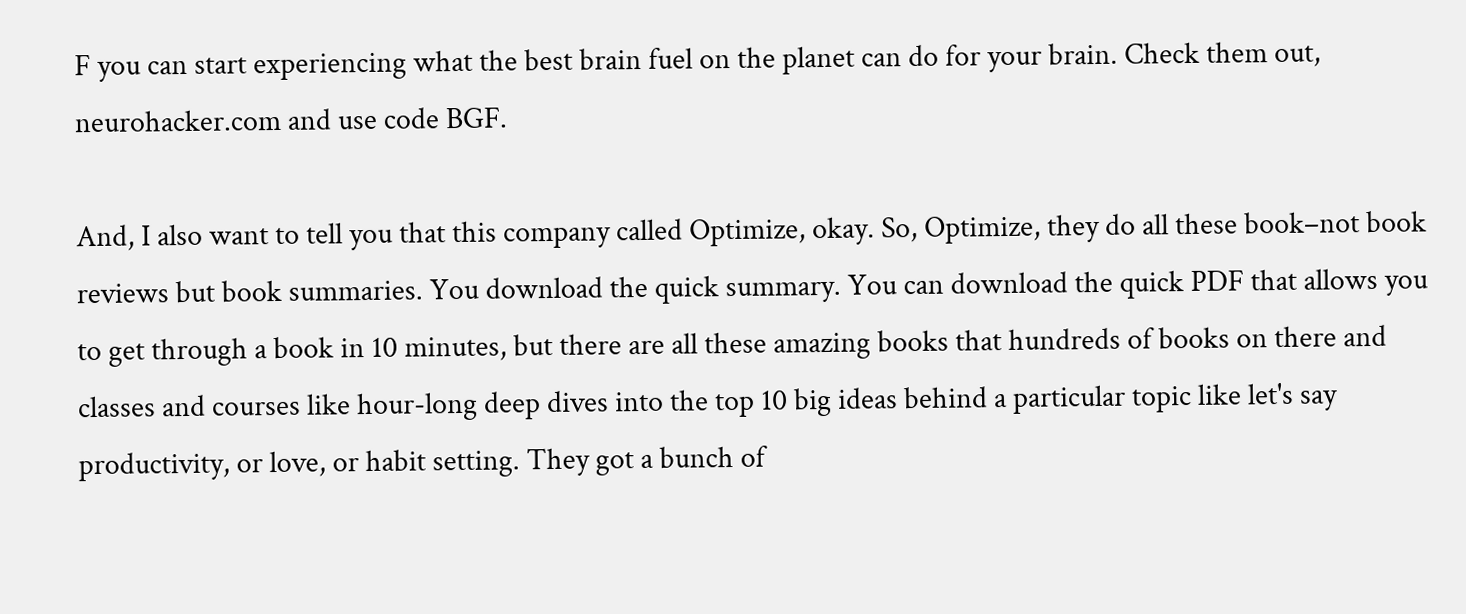F you can start experiencing what the best brain fuel on the planet can do for your brain. Check them out, neurohacker.com and use code BGF.

And, I also want to tell you that this company called Optimize, okay. So, Optimize, they do all these book–not book reviews but book summaries. You download the quick summary. You can download the quick PDF that allows you to get through a book in 10 minutes, but there are all these amazing books that hundreds of books on there and classes and courses like hour-long deep dives into the top 10 big ideas behind a particular topic like let's say productivity, or love, or habit setting. They got a bunch of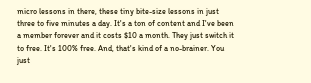micro lessons in there, these tiny bite-size lessons in just three to five minutes a day. It's a ton of content and I've been a member forever and it costs $10 a month. They just switch it to free. It's 100% free. And, that's kind of a no-brainer. You just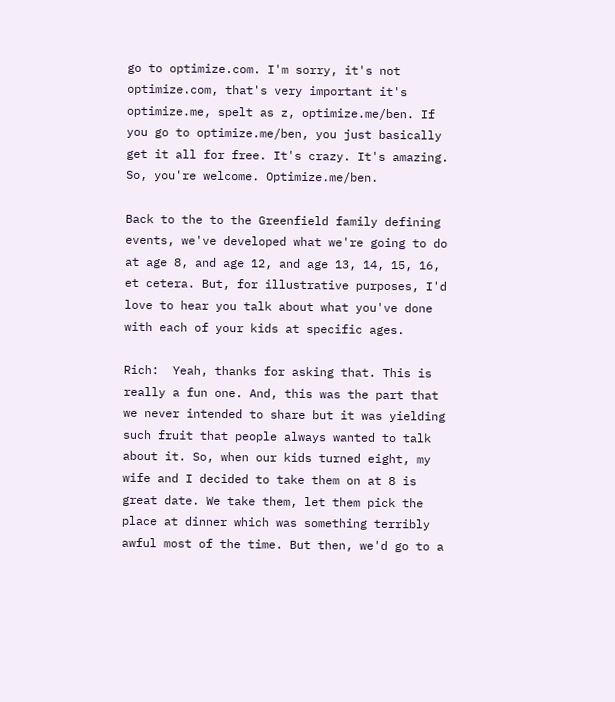go to optimize.com. I'm sorry, it's not optimize.com, that's very important it's optimize.me, spelt as z, optimize.me/ben. If you go to optimize.me/ben, you just basically get it all for free. It's crazy. It's amazing. So, you're welcome. Optimize.me/ben.

Back to the to the Greenfield family defining events, we've developed what we're going to do at age 8, and age 12, and age 13, 14, 15, 16, et cetera. But, for illustrative purposes, I'd love to hear you talk about what you've done with each of your kids at specific ages.

Rich:  Yeah, thanks for asking that. This is really a fun one. And, this was the part that we never intended to share but it was yielding such fruit that people always wanted to talk about it. So, when our kids turned eight, my wife and I decided to take them on at 8 is great date. We take them, let them pick the place at dinner which was something terribly awful most of the time. But then, we'd go to a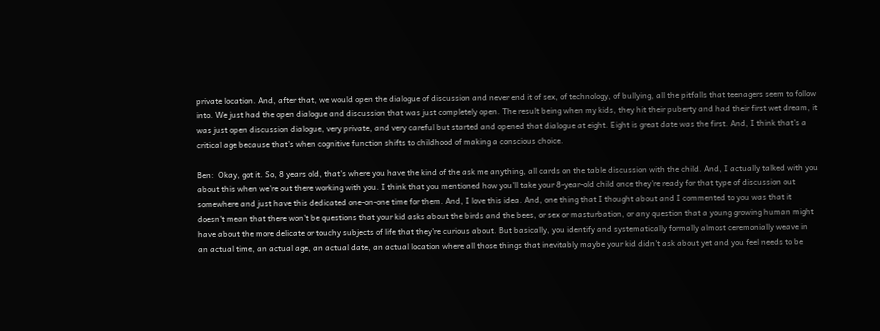private location. And, after that, we would open the dialogue of discussion and never end it of sex, of technology, of bullying, all the pitfalls that teenagers seem to follow into. We just had the open dialogue and discussion that was just completely open. The result being when my kids, they hit their puberty and had their first wet dream, it was just open discussion dialogue, very private, and very careful but started and opened that dialogue at eight. Eight is great date was the first. And, I think that's a critical age because that's when cognitive function shifts to childhood of making a conscious choice.

Ben:  Okay, got it. So, 8 years old, that's where you have the kind of the ask me anything, all cards on the table discussion with the child. And, I actually talked with you about this when we're out there working with you. I think that you mentioned how you'll take your 8-year-old child once they're ready for that type of discussion out somewhere and just have this dedicated one-on-one time for them. And, I love this idea. And, one thing that I thought about and I commented to you was that it doesn't mean that there won't be questions that your kid asks about the birds and the bees, or sex or masturbation, or any question that a young growing human might have about the more delicate or touchy subjects of life that they're curious about. But basically, you identify and systematically formally almost ceremonially weave in an actual time, an actual age, an actual date, an actual location where all those things that inevitably maybe your kid didn't ask about yet and you feel needs to be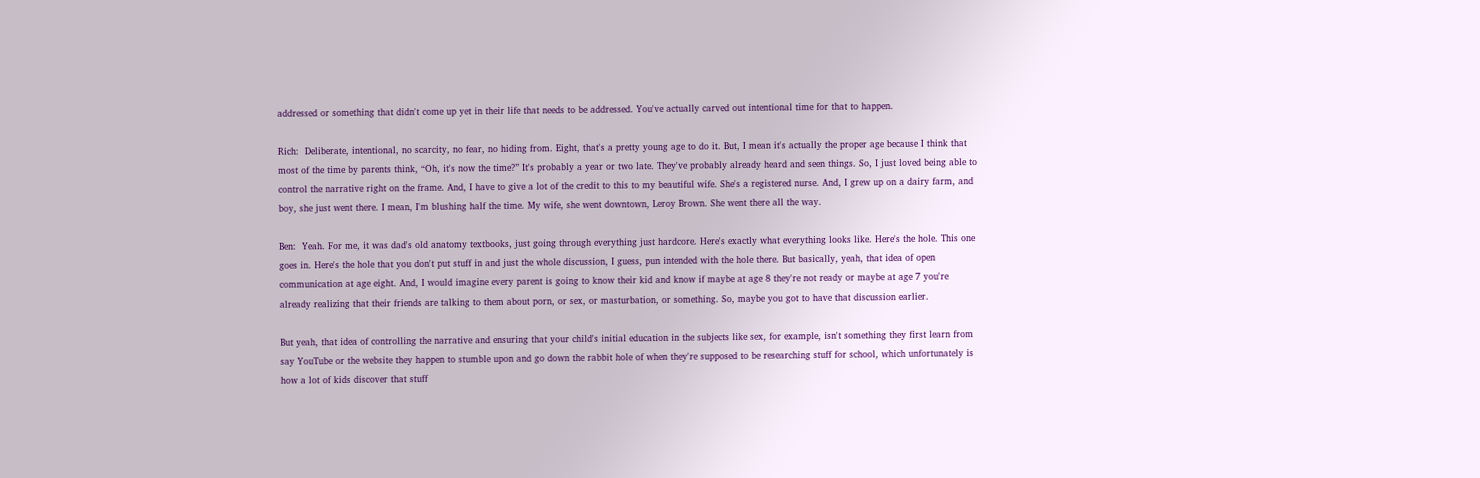addressed or something that didn't come up yet in their life that needs to be addressed. You've actually carved out intentional time for that to happen.

Rich:  Deliberate, intentional, no scarcity, no fear, no hiding from. Eight, that's a pretty young age to do it. But, I mean it's actually the proper age because I think that most of the time by parents think, “Oh, it's now the time?” It's probably a year or two late. They've probably already heard and seen things. So, I just loved being able to control the narrative right on the frame. And, I have to give a lot of the credit to this to my beautiful wife. She's a registered nurse. And, I grew up on a dairy farm, and boy, she just went there. I mean, I'm blushing half the time. My wife, she went downtown, Leroy Brown. She went there all the way.

Ben:  Yeah. For me, it was dad's old anatomy textbooks, just going through everything just hardcore. Here's exactly what everything looks like. Here's the hole. This one goes in. Here's the hole that you don't put stuff in and just the whole discussion, I guess, pun intended with the hole there. But basically, yeah, that idea of open communication at age eight. And, I would imagine every parent is going to know their kid and know if maybe at age 8 they're not ready or maybe at age 7 you're already realizing that their friends are talking to them about porn, or sex, or masturbation, or something. So, maybe you got to have that discussion earlier.

But yeah, that idea of controlling the narrative and ensuring that your child's initial education in the subjects like sex, for example, isn't something they first learn from say YouTube or the website they happen to stumble upon and go down the rabbit hole of when they're supposed to be researching stuff for school, which unfortunately is how a lot of kids discover that stuff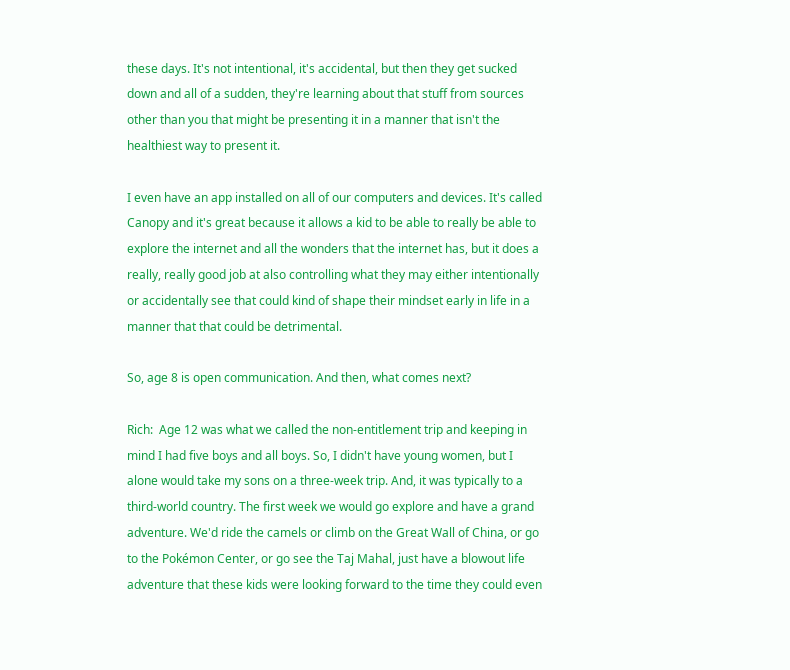these days. It's not intentional, it's accidental, but then they get sucked down and all of a sudden, they're learning about that stuff from sources other than you that might be presenting it in a manner that isn't the healthiest way to present it.

I even have an app installed on all of our computers and devices. It's called Canopy and it's great because it allows a kid to be able to really be able to explore the internet and all the wonders that the internet has, but it does a really, really good job at also controlling what they may either intentionally or accidentally see that could kind of shape their mindset early in life in a manner that that could be detrimental.

So, age 8 is open communication. And then, what comes next?

Rich:  Age 12 was what we called the non-entitlement trip and keeping in mind I had five boys and all boys. So, I didn't have young women, but I alone would take my sons on a three-week trip. And, it was typically to a third-world country. The first week we would go explore and have a grand adventure. We'd ride the camels or climb on the Great Wall of China, or go to the Pokémon Center, or go see the Taj Mahal, just have a blowout life adventure that these kids were looking forward to the time they could even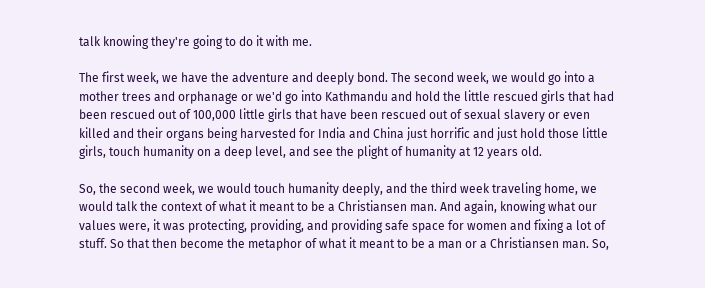talk knowing they're going to do it with me.

The first week, we have the adventure and deeply bond. The second week, we would go into a mother trees and orphanage or we'd go into Kathmandu and hold the little rescued girls that had been rescued out of 100,000 little girls that have been rescued out of sexual slavery or even killed and their organs being harvested for India and China just horrific and just hold those little girls, touch humanity on a deep level, and see the plight of humanity at 12 years old.

So, the second week, we would touch humanity deeply, and the third week traveling home, we would talk the context of what it meant to be a Christiansen man. And again, knowing what our values were, it was protecting, providing, and providing safe space for women and fixing a lot of stuff. So that then become the metaphor of what it meant to be a man or a Christiansen man. So,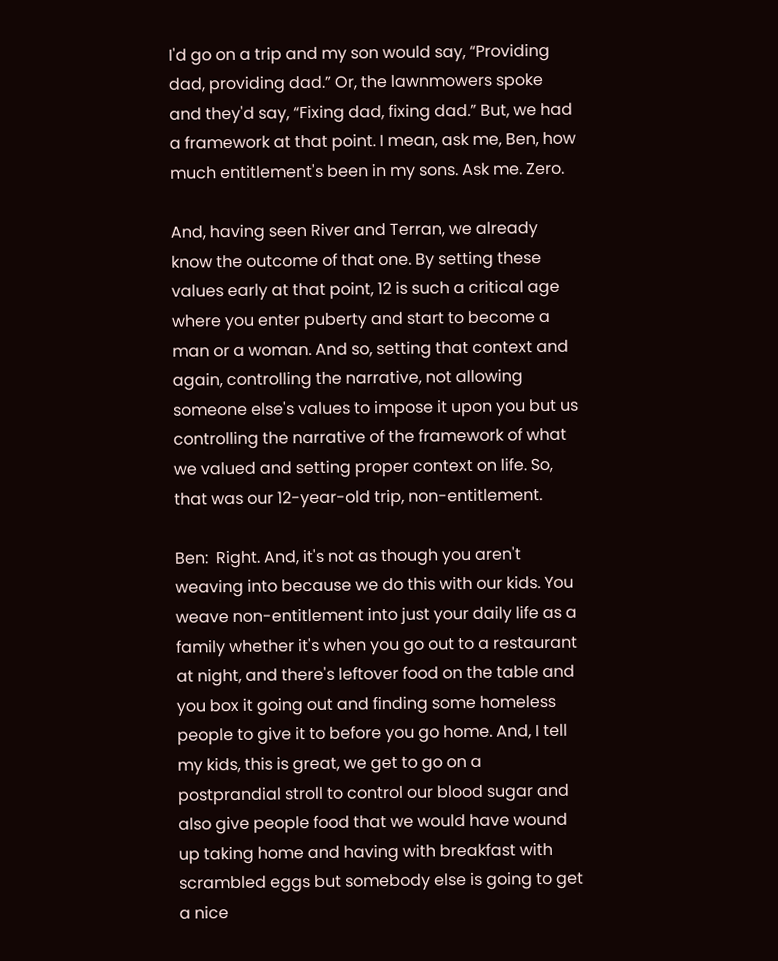I'd go on a trip and my son would say, “Providing dad, providing dad.” Or, the lawnmowers spoke and they'd say, “Fixing dad, fixing dad.” But, we had a framework at that point. I mean, ask me, Ben, how much entitlement's been in my sons. Ask me. Zero.

And, having seen River and Terran, we already know the outcome of that one. By setting these values early at that point, 12 is such a critical age where you enter puberty and start to become a man or a woman. And so, setting that context and again, controlling the narrative, not allowing someone else's values to impose it upon you but us controlling the narrative of the framework of what we valued and setting proper context on life. So, that was our 12-year-old trip, non-entitlement.

Ben:  Right. And, it's not as though you aren't weaving into because we do this with our kids. You weave non-entitlement into just your daily life as a family whether it's when you go out to a restaurant at night, and there's leftover food on the table and you box it going out and finding some homeless people to give it to before you go home. And, I tell my kids, this is great, we get to go on a postprandial stroll to control our blood sugar and also give people food that we would have wound up taking home and having with breakfast with scrambled eggs but somebody else is going to get a nice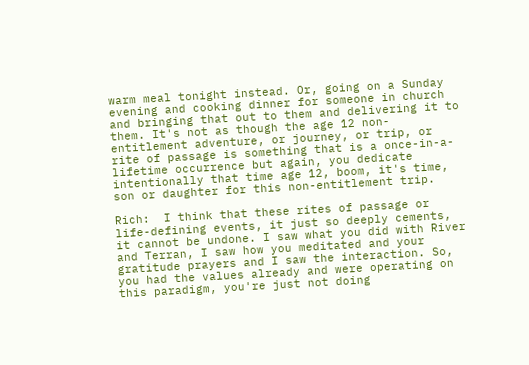warm meal tonight instead. Or, going on a Sunday evening and cooking dinner for someone in church and bringing that out to them and delivering it to them. It's not as though the age 12 non-entitlement adventure, or journey, or trip, or rite of passage is something that is a once-in-a-lifetime occurrence but again, you dedicate intentionally that time age 12, boom, it's time, son or daughter for this non-entitlement trip.

Rich:  I think that these rites of passage or life-defining events, it just so deeply cements, it cannot be undone. I saw what you did with River and Terran, I saw how you meditated and your gratitude prayers and I saw the interaction. So, you had the values already and were operating on this paradigm, you're just not doing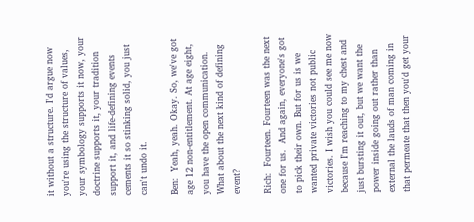it without a structure. I'd argue now you're using the structure of values, your symbology supports it now, your doctrine supports it, your tradition support it, and life-defining events cements it so stinking solid, you just can't undo it.

Ben:  Yeah, yeah. Okay. So, we've got age 12 non-entitlement. At age eight, you have the open communication. What about the next kind of defining event?

Rich:  Fourteen. Fourteen was the next one for us.  And again, everyone's got to pick their own. But for us is we wanted private victories not public victories. I wish you could see me now because I'm reaching to my chest and just bursting it out, but we want the power inside going out rather than external the lauds of man coming in that permeate that then you'd get your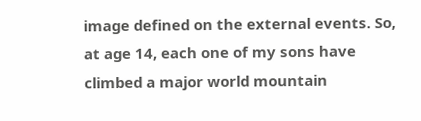image defined on the external events. So, at age 14, each one of my sons have climbed a major world mountain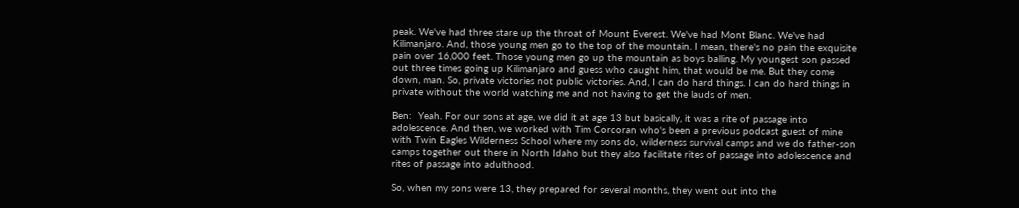peak. We've had three stare up the throat of Mount Everest. We've had Mont Blanc. We've had Kilimanjaro. And, those young men go to the top of the mountain. I mean, there's no pain the exquisite pain over 16,000 feet. Those young men go up the mountain as boys balling. My youngest son passed out three times going up Kilimanjaro and guess who caught him, that would be me. But they come down, man. So, private victories not public victories. And, I can do hard things. I can do hard things in private without the world watching me and not having to get the lauds of men.

Ben:  Yeah. For our sons at age, we did it at age 13 but basically, it was a rite of passage into adolescence. And then, we worked with Tim Corcoran who's been a previous podcast guest of mine with Twin Eagles Wilderness School where my sons do, wilderness survival camps and we do father-son camps together out there in North Idaho but they also facilitate rites of passage into adolescence and rites of passage into adulthood.

So, when my sons were 13, they prepared for several months, they went out into the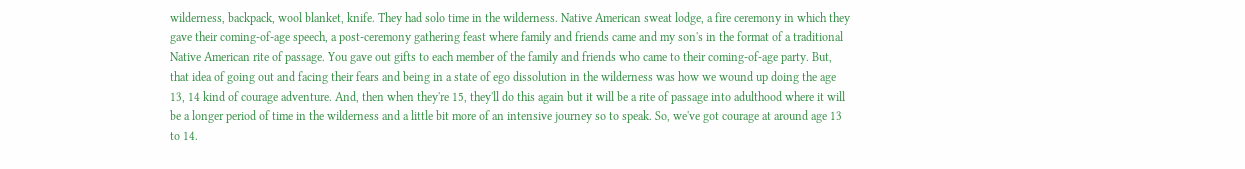wilderness, backpack, wool blanket, knife. They had solo time in the wilderness. Native American sweat lodge, a fire ceremony in which they gave their coming-of-age speech, a post-ceremony gathering feast where family and friends came and my son's in the format of a traditional Native American rite of passage. You gave out gifts to each member of the family and friends who came to their coming-of-age party. But, that idea of going out and facing their fears and being in a state of ego dissolution in the wilderness was how we wound up doing the age 13, 14 kind of courage adventure. And, then when they're 15, they'll do this again but it will be a rite of passage into adulthood where it will be a longer period of time in the wilderness and a little bit more of an intensive journey so to speak. So, we've got courage at around age 13 to 14.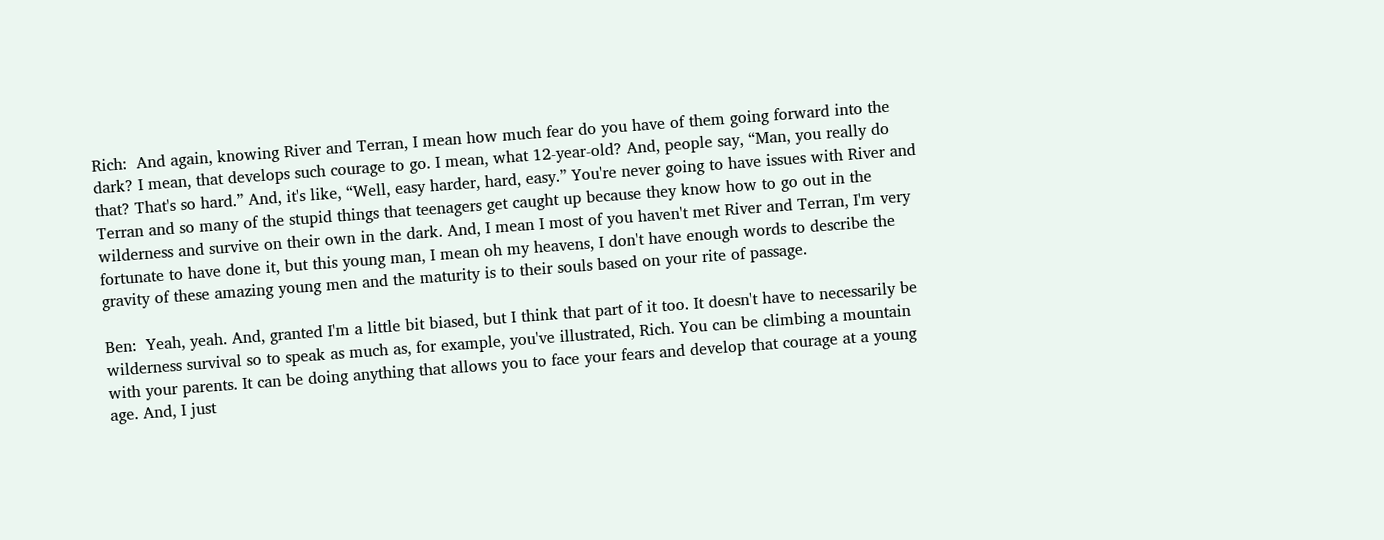Rich:  And again, knowing River and Terran, I mean how much fear do you have of them going forward into the dark? I mean, that develops such courage to go. I mean, what 12-year-old? And, people say, “Man, you really do that? That's so hard.” And, it's like, “Well, easy harder, hard, easy.” You're never going to have issues with River and Terran and so many of the stupid things that teenagers get caught up because they know how to go out in the wilderness and survive on their own in the dark. And, I mean I most of you haven't met River and Terran, I'm very fortunate to have done it, but this young man, I mean oh my heavens, I don't have enough words to describe the gravity of these amazing young men and the maturity is to their souls based on your rite of passage.

Ben:  Yeah, yeah. And, granted I'm a little bit biased, but I think that part of it too. It doesn't have to necessarily be wilderness survival so to speak as much as, for example, you've illustrated, Rich. You can be climbing a mountain with your parents. It can be doing anything that allows you to face your fears and develop that courage at a young age. And, I just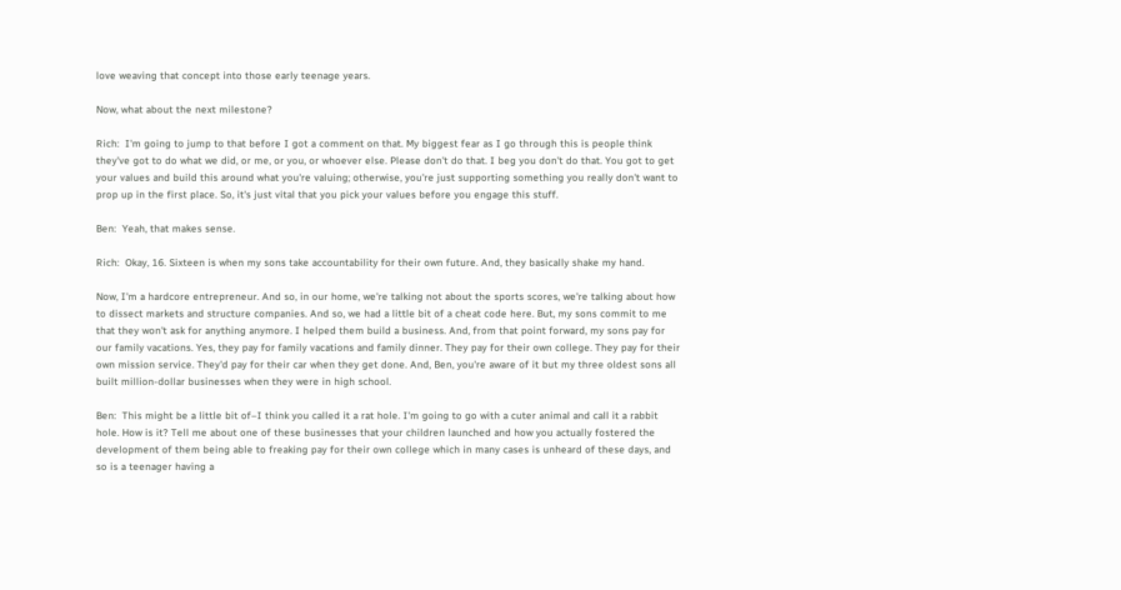love weaving that concept into those early teenage years.

Now, what about the next milestone?

Rich:  I'm going to jump to that before I got a comment on that. My biggest fear as I go through this is people think they've got to do what we did, or me, or you, or whoever else. Please don't do that. I beg you don't do that. You got to get your values and build this around what you're valuing; otherwise, you're just supporting something you really don't want to prop up in the first place. So, it's just vital that you pick your values before you engage this stuff.

Ben:  Yeah, that makes sense.

Rich:  Okay, 16. Sixteen is when my sons take accountability for their own future. And, they basically shake my hand.

Now, I'm a hardcore entrepreneur. And so, in our home, we're talking not about the sports scores, we're talking about how to dissect markets and structure companies. And so, we had a little bit of a cheat code here. But, my sons commit to me that they won't ask for anything anymore. I helped them build a business. And, from that point forward, my sons pay for our family vacations. Yes, they pay for family vacations and family dinner. They pay for their own college. They pay for their own mission service. They'd pay for their car when they get done. And, Ben, you're aware of it but my three oldest sons all built million-dollar businesses when they were in high school.

Ben:  This might be a little bit of–I think you called it a rat hole. I'm going to go with a cuter animal and call it a rabbit hole. How is it? Tell me about one of these businesses that your children launched and how you actually fostered the development of them being able to freaking pay for their own college which in many cases is unheard of these days, and so is a teenager having a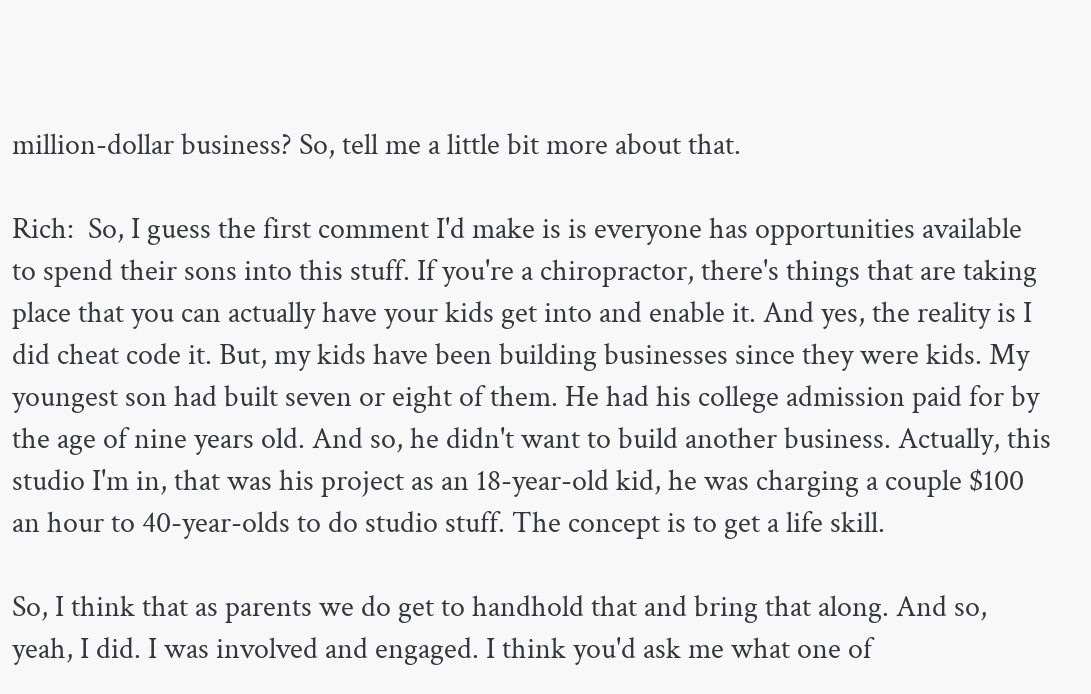million-dollar business? So, tell me a little bit more about that.

Rich:  So, I guess the first comment I'd make is is everyone has opportunities available to spend their sons into this stuff. If you're a chiropractor, there's things that are taking place that you can actually have your kids get into and enable it. And yes, the reality is I did cheat code it. But, my kids have been building businesses since they were kids. My youngest son had built seven or eight of them. He had his college admission paid for by the age of nine years old. And so, he didn't want to build another business. Actually, this studio I'm in, that was his project as an 18-year-old kid, he was charging a couple $100 an hour to 40-year-olds to do studio stuff. The concept is to get a life skill.

So, I think that as parents we do get to handhold that and bring that along. And so, yeah, I did. I was involved and engaged. I think you'd ask me what one of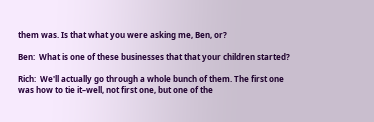them was. Is that what you were asking me, Ben, or?

Ben:  What is one of these businesses that that your children started?

Rich:  We'll actually go through a whole bunch of them. The first one was how to tie it–well, not first one, but one of the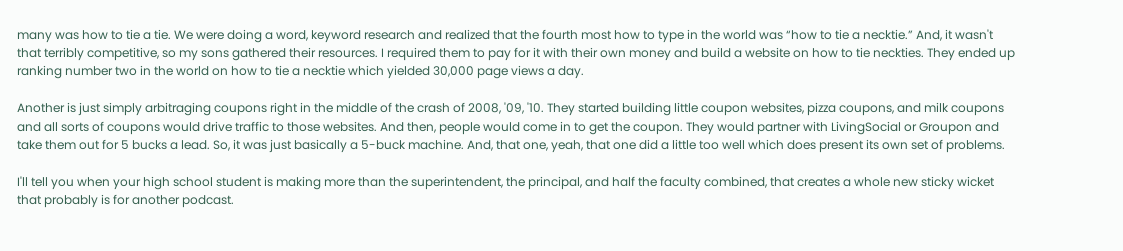many was how to tie a tie. We were doing a word, keyword research and realized that the fourth most how to type in the world was “how to tie a necktie.” And, it wasn't that terribly competitive, so my sons gathered their resources. I required them to pay for it with their own money and build a website on how to tie neckties. They ended up ranking number two in the world on how to tie a necktie which yielded 30,000 page views a day.

Another is just simply arbitraging coupons right in the middle of the crash of 2008, '09, '10. They started building little coupon websites, pizza coupons, and milk coupons and all sorts of coupons would drive traffic to those websites. And then, people would come in to get the coupon. They would partner with LivingSocial or Groupon and take them out for 5 bucks a lead. So, it was just basically a 5-buck machine. And, that one, yeah, that one did a little too well which does present its own set of problems.

I'll tell you when your high school student is making more than the superintendent, the principal, and half the faculty combined, that creates a whole new sticky wicket that probably is for another podcast.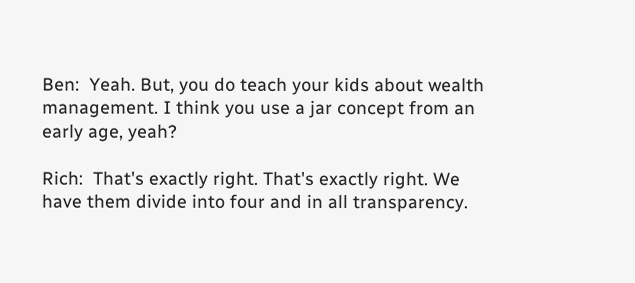Ben:  Yeah. But, you do teach your kids about wealth management. I think you use a jar concept from an early age, yeah?

Rich:  That's exactly right. That's exactly right. We have them divide into four and in all transparency.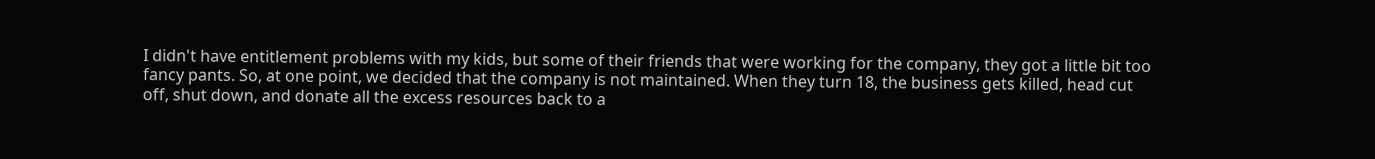I didn't have entitlement problems with my kids, but some of their friends that were working for the company, they got a little bit too fancy pants. So, at one point, we decided that the company is not maintained. When they turn 18, the business gets killed, head cut off, shut down, and donate all the excess resources back to a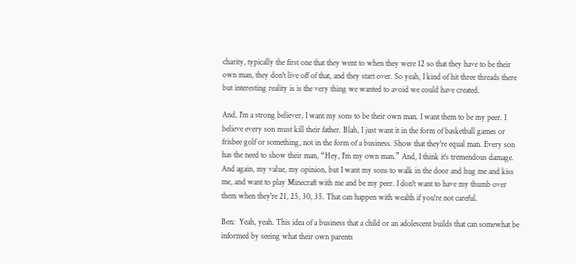charity, typically the first one that they went to when they were 12 so that they have to be their own man, they don't live off of that, and they start over. So yeah, I kind of hit three threads there but interesting reality is is the very thing we wanted to avoid we could have created.

And, I'm a strong believer, I want my sons to be their own man. I want them to be my peer. I believe every son must kill their father. Blah, I just want it in the form of basketball games or frisbee golf or something, not in the form of a business. Show that they're equal man. Every son has the need to show their man, “Hey, I'm my own man.” And, I think it's tremendous damage. And again, my value, my opinion, but I want my sons to walk in the door and hug me and kiss me, and want to play Minecraft with me and be my peer. I don't want to have my thumb over them when they're 21, 25, 30, 35. That can happen with wealth if you're not careful.

Ben:  Yeah, yeah. This idea of a business that a child or an adolescent builds that can somewhat be informed by seeing what their own parents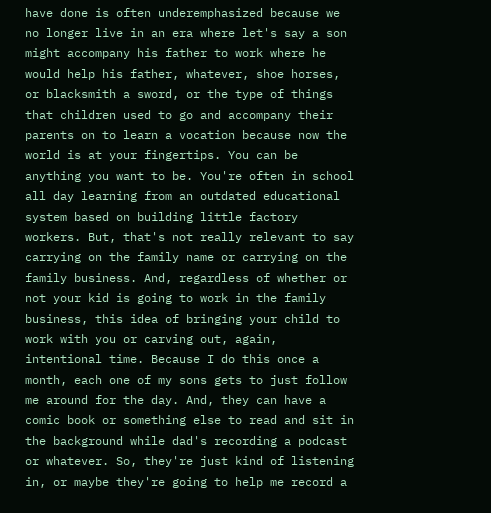have done is often underemphasized because we no longer live in an era where let's say a son might accompany his father to work where he would help his father, whatever, shoe horses, or blacksmith a sword, or the type of things that children used to go and accompany their parents on to learn a vocation because now the world is at your fingertips. You can be anything you want to be. You're often in school all day learning from an outdated educational system based on building little factory workers. But, that's not really relevant to say carrying on the family name or carrying on the family business. And, regardless of whether or not your kid is going to work in the family business, this idea of bringing your child to work with you or carving out, again, intentional time. Because I do this once a month, each one of my sons gets to just follow me around for the day. And, they can have a comic book or something else to read and sit in the background while dad's recording a podcast or whatever. So, they're just kind of listening in, or maybe they're going to help me record a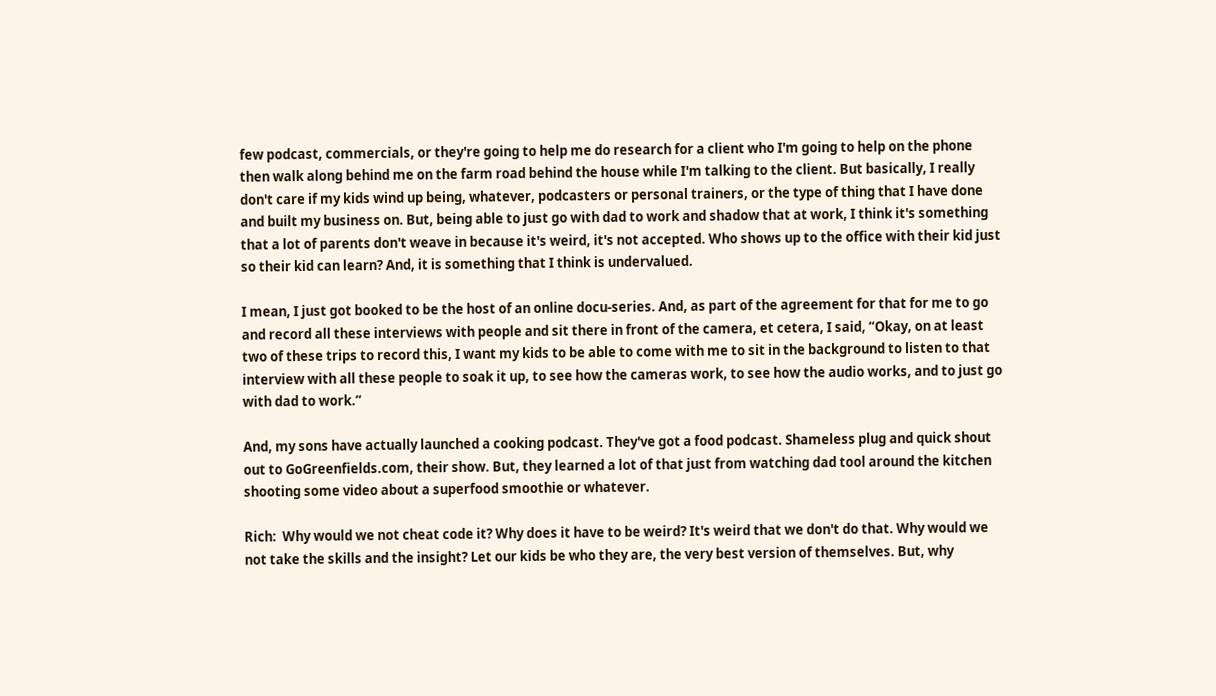few podcast, commercials, or they're going to help me do research for a client who I'm going to help on the phone then walk along behind me on the farm road behind the house while I'm talking to the client. But basically, I really don't care if my kids wind up being, whatever, podcasters or personal trainers, or the type of thing that I have done and built my business on. But, being able to just go with dad to work and shadow that at work, I think it's something that a lot of parents don't weave in because it's weird, it's not accepted. Who shows up to the office with their kid just so their kid can learn? And, it is something that I think is undervalued.

I mean, I just got booked to be the host of an online docu-series. And, as part of the agreement for that for me to go and record all these interviews with people and sit there in front of the camera, et cetera, I said, “Okay, on at least two of these trips to record this, I want my kids to be able to come with me to sit in the background to listen to that interview with all these people to soak it up, to see how the cameras work, to see how the audio works, and to just go with dad to work.”

And, my sons have actually launched a cooking podcast. They've got a food podcast. Shameless plug and quick shout out to GoGreenfields.com, their show. But, they learned a lot of that just from watching dad tool around the kitchen shooting some video about a superfood smoothie or whatever.

Rich:  Why would we not cheat code it? Why does it have to be weird? It's weird that we don't do that. Why would we not take the skills and the insight? Let our kids be who they are, the very best version of themselves. But, why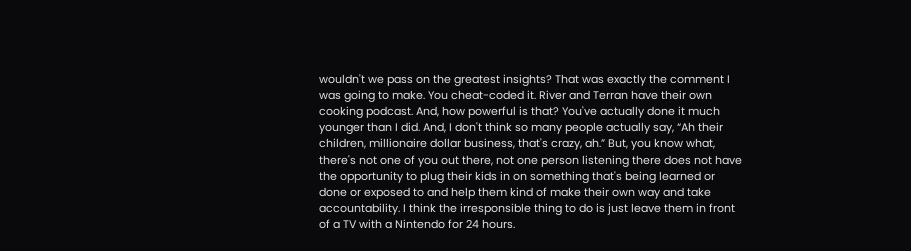wouldn't we pass on the greatest insights? That was exactly the comment I was going to make. You cheat-coded it. River and Terran have their own cooking podcast. And, how powerful is that? You've actually done it much younger than I did. And, I don't think so many people actually say, “Ah their children, millionaire dollar business, that's crazy, ah.” But, you know what, there's not one of you out there, not one person listening there does not have the opportunity to plug their kids in on something that's being learned or done or exposed to and help them kind of make their own way and take accountability. I think the irresponsible thing to do is just leave them in front of a TV with a Nintendo for 24 hours.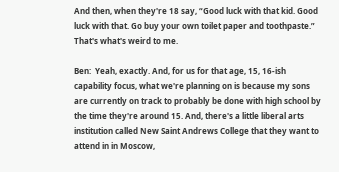And then, when they're 18 say, “Good luck with that kid. Good luck with that. Go buy your own toilet paper and toothpaste.” That's what's weird to me.

Ben:  Yeah, exactly. And, for us for that age, 15, 16-ish capability focus, what we're planning on is because my sons are currently on track to probably be done with high school by the time they're around 15. And, there's a little liberal arts institution called New Saint Andrews College that they want to attend in in Moscow,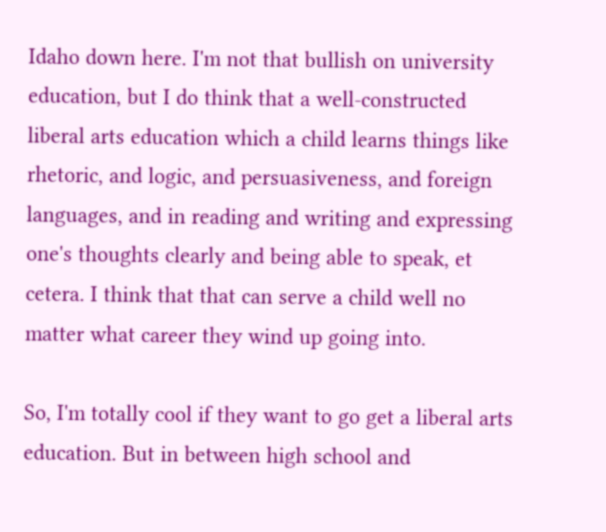Idaho down here. I'm not that bullish on university education, but I do think that a well-constructed liberal arts education which a child learns things like rhetoric, and logic, and persuasiveness, and foreign languages, and in reading and writing and expressing one's thoughts clearly and being able to speak, et cetera. I think that that can serve a child well no matter what career they wind up going into.

So, I'm totally cool if they want to go get a liberal arts education. But in between high school and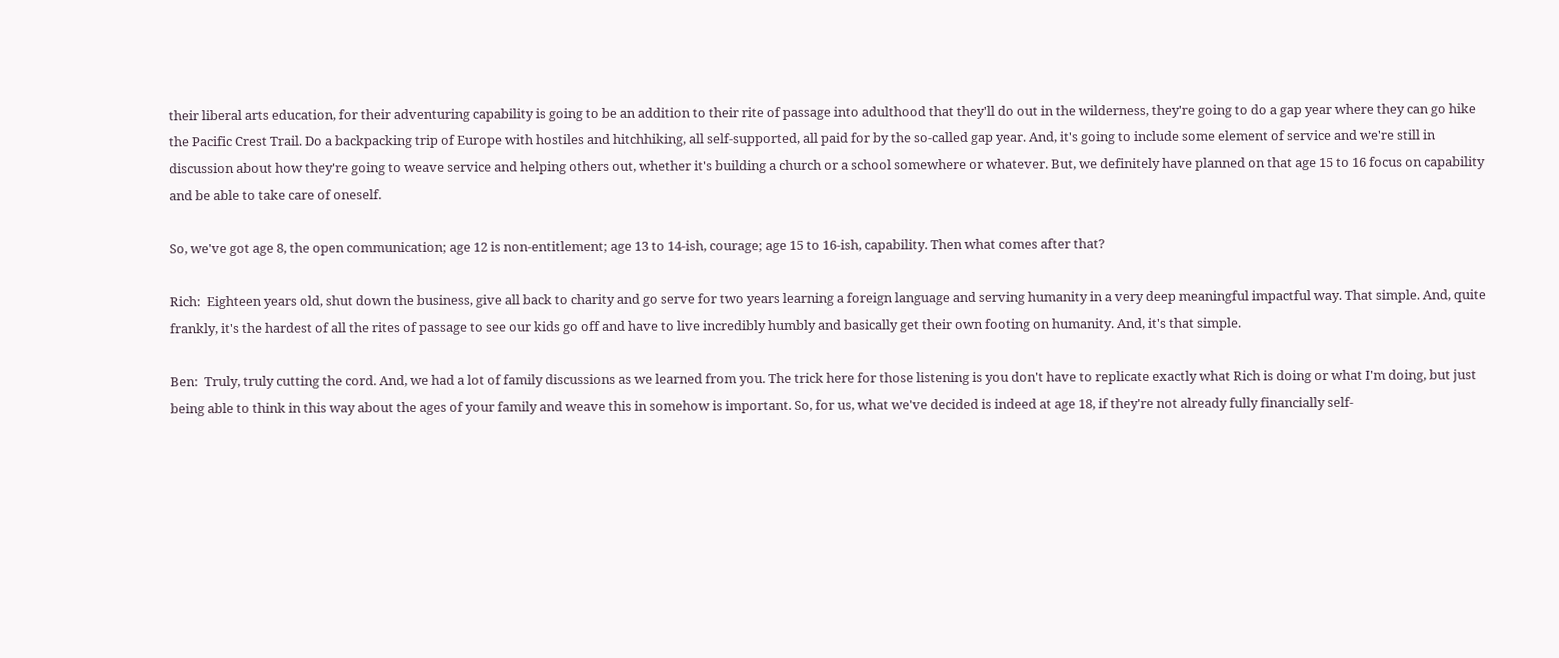their liberal arts education, for their adventuring capability is going to be an addition to their rite of passage into adulthood that they'll do out in the wilderness, they're going to do a gap year where they can go hike the Pacific Crest Trail. Do a backpacking trip of Europe with hostiles and hitchhiking, all self-supported, all paid for by the so-called gap year. And, it's going to include some element of service and we're still in discussion about how they're going to weave service and helping others out, whether it's building a church or a school somewhere or whatever. But, we definitely have planned on that age 15 to 16 focus on capability and be able to take care of oneself.

So, we've got age 8, the open communication; age 12 is non-entitlement; age 13 to 14-ish, courage; age 15 to 16-ish, capability. Then what comes after that?

Rich:  Eighteen years old, shut down the business, give all back to charity and go serve for two years learning a foreign language and serving humanity in a very deep meaningful impactful way. That simple. And, quite frankly, it's the hardest of all the rites of passage to see our kids go off and have to live incredibly humbly and basically get their own footing on humanity. And, it's that simple.

Ben:  Truly, truly cutting the cord. And, we had a lot of family discussions as we learned from you. The trick here for those listening is you don't have to replicate exactly what Rich is doing or what I'm doing, but just being able to think in this way about the ages of your family and weave this in somehow is important. So, for us, what we've decided is indeed at age 18, if they're not already fully financially self-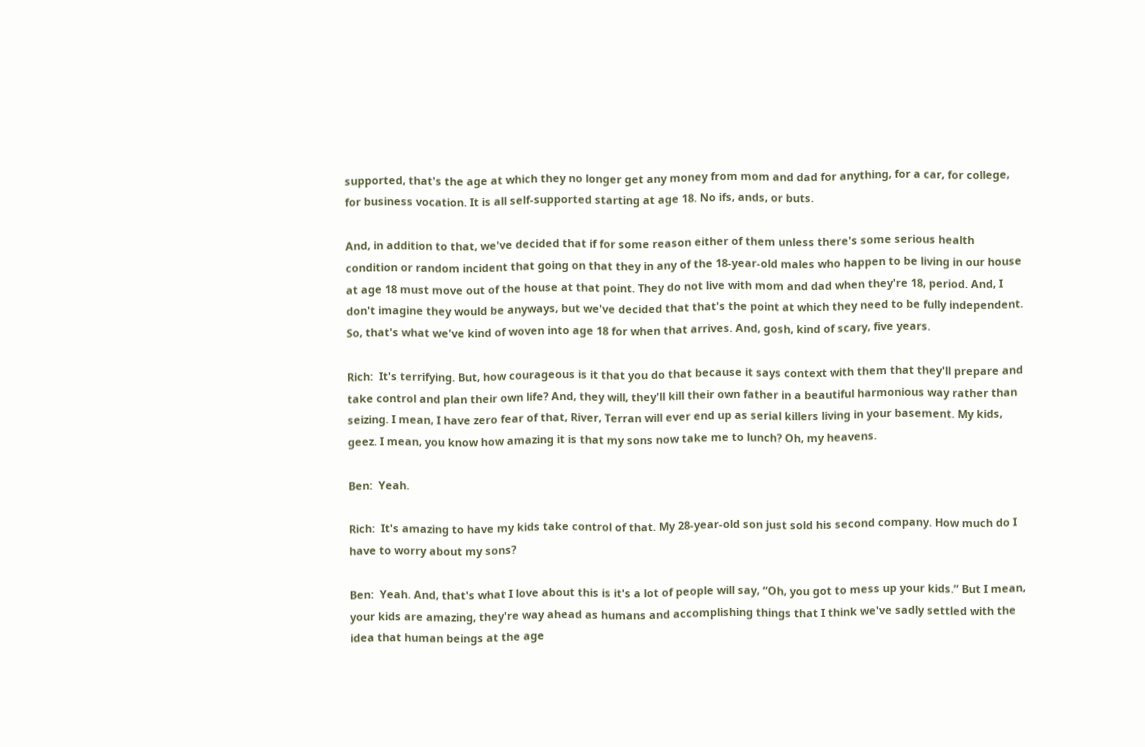supported, that's the age at which they no longer get any money from mom and dad for anything, for a car, for college, for business vocation. It is all self-supported starting at age 18. No ifs, ands, or buts.

And, in addition to that, we've decided that if for some reason either of them unless there's some serious health condition or random incident that going on that they in any of the 18-year-old males who happen to be living in our house at age 18 must move out of the house at that point. They do not live with mom and dad when they're 18, period. And, I don't imagine they would be anyways, but we've decided that that's the point at which they need to be fully independent. So, that's what we've kind of woven into age 18 for when that arrives. And, gosh, kind of scary, five years.

Rich:  It's terrifying. But, how courageous is it that you do that because it says context with them that they'll prepare and take control and plan their own life? And, they will, they'll kill their own father in a beautiful harmonious way rather than seizing. I mean, I have zero fear of that, River, Terran will ever end up as serial killers living in your basement. My kids, geez. I mean, you know how amazing it is that my sons now take me to lunch? Oh, my heavens.

Ben:  Yeah.

Rich:  It's amazing to have my kids take control of that. My 28-year-old son just sold his second company. How much do I have to worry about my sons?

Ben:  Yeah. And, that's what I love about this is it's a lot of people will say, “Oh, you got to mess up your kids.” But I mean, your kids are amazing, they're way ahead as humans and accomplishing things that I think we've sadly settled with the idea that human beings at the age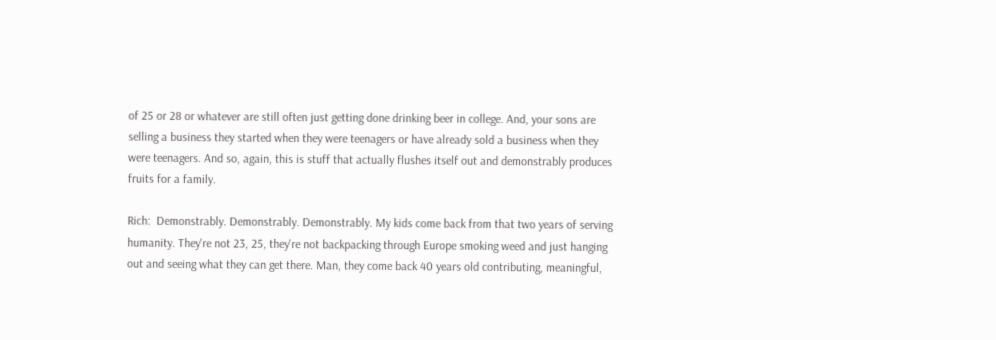of 25 or 28 or whatever are still often just getting done drinking beer in college. And, your sons are selling a business they started when they were teenagers or have already sold a business when they were teenagers. And so, again, this is stuff that actually flushes itself out and demonstrably produces fruits for a family.

Rich:  Demonstrably. Demonstrably. Demonstrably. My kids come back from that two years of serving humanity. They're not 23, 25, they're not backpacking through Europe smoking weed and just hanging out and seeing what they can get there. Man, they come back 40 years old contributing, meaningful,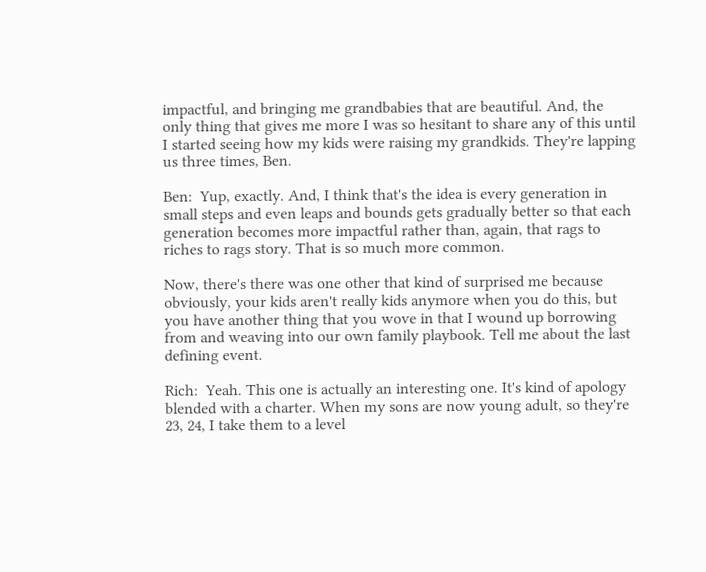impactful, and bringing me grandbabies that are beautiful. And, the only thing that gives me more I was so hesitant to share any of this until I started seeing how my kids were raising my grandkids. They're lapping us three times, Ben.

Ben:  Yup, exactly. And, I think that's the idea is every generation in small steps and even leaps and bounds gets gradually better so that each generation becomes more impactful rather than, again, that rags to riches to rags story. That is so much more common.

Now, there's there was one other that kind of surprised me because obviously, your kids aren't really kids anymore when you do this, but you have another thing that you wove in that I wound up borrowing from and weaving into our own family playbook. Tell me about the last defining event.

Rich:  Yeah. This one is actually an interesting one. It's kind of apology blended with a charter. When my sons are now young adult, so they're 23, 24, I take them to a level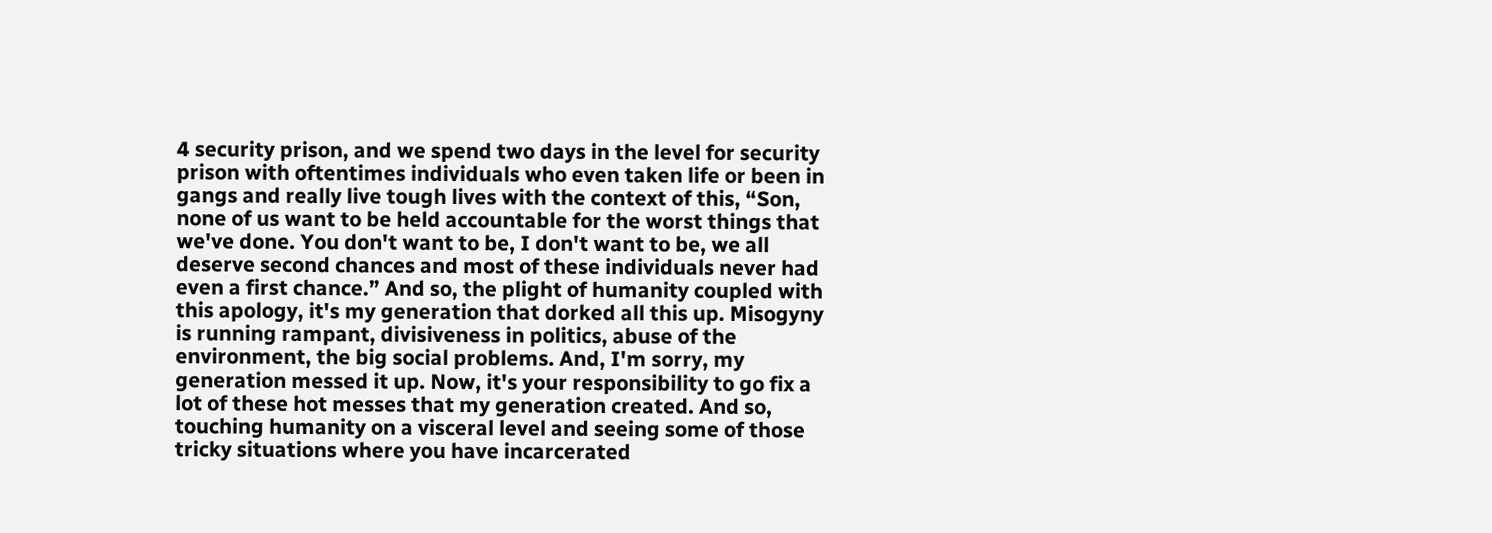4 security prison, and we spend two days in the level for security prison with oftentimes individuals who even taken life or been in gangs and really live tough lives with the context of this, “Son, none of us want to be held accountable for the worst things that we've done. You don't want to be, I don't want to be, we all deserve second chances and most of these individuals never had even a first chance.” And so, the plight of humanity coupled with this apology, it's my generation that dorked all this up. Misogyny is running rampant, divisiveness in politics, abuse of the environment, the big social problems. And, I'm sorry, my generation messed it up. Now, it's your responsibility to go fix a lot of these hot messes that my generation created. And so, touching humanity on a visceral level and seeing some of those tricky situations where you have incarcerated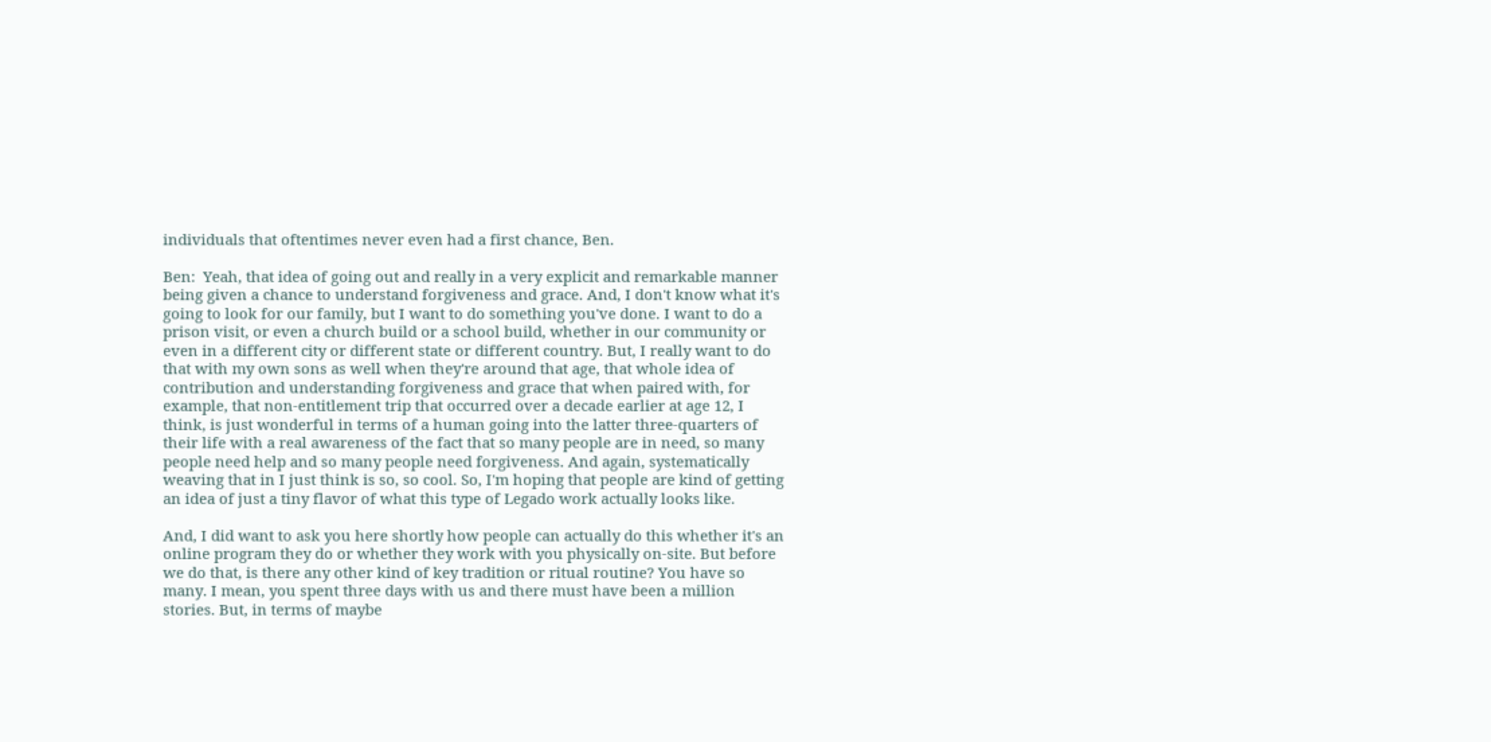individuals that oftentimes never even had a first chance, Ben.

Ben:  Yeah, that idea of going out and really in a very explicit and remarkable manner being given a chance to understand forgiveness and grace. And, I don't know what it's going to look for our family, but I want to do something you've done. I want to do a prison visit, or even a church build or a school build, whether in our community or even in a different city or different state or different country. But, I really want to do that with my own sons as well when they're around that age, that whole idea of contribution and understanding forgiveness and grace that when paired with, for example, that non-entitlement trip that occurred over a decade earlier at age 12, I think, is just wonderful in terms of a human going into the latter three-quarters of their life with a real awareness of the fact that so many people are in need, so many people need help and so many people need forgiveness. And again, systematically weaving that in I just think is so, so cool. So, I'm hoping that people are kind of getting an idea of just a tiny flavor of what this type of Legado work actually looks like.

And, I did want to ask you here shortly how people can actually do this whether it's an online program they do or whether they work with you physically on-site. But before we do that, is there any other kind of key tradition or ritual routine? You have so many. I mean, you spent three days with us and there must have been a million stories. But, in terms of maybe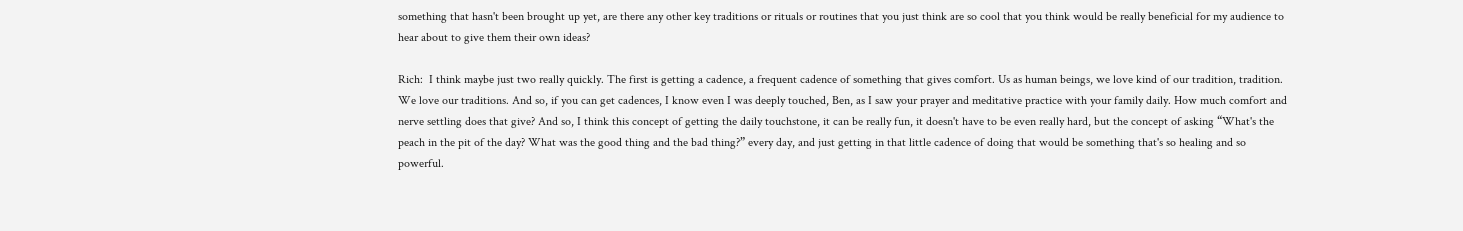something that hasn't been brought up yet, are there any other key traditions or rituals or routines that you just think are so cool that you think would be really beneficial for my audience to hear about to give them their own ideas?

Rich:  I think maybe just two really quickly. The first is getting a cadence, a frequent cadence of something that gives comfort. Us as human beings, we love kind of our tradition, tradition. We love our traditions. And so, if you can get cadences, I know even I was deeply touched, Ben, as I saw your prayer and meditative practice with your family daily. How much comfort and nerve settling does that give? And so, I think this concept of getting the daily touchstone, it can be really fun, it doesn't have to be even really hard, but the concept of asking “What's the peach in the pit of the day? What was the good thing and the bad thing?” every day, and just getting in that little cadence of doing that would be something that's so healing and so powerful.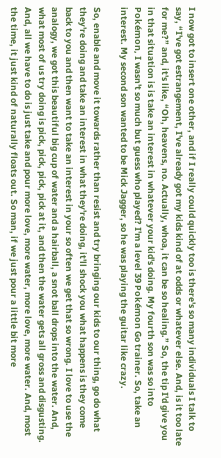I now got to insert one other, and if I really could quickly too is there's so many individuals I talk to say, “I've got estrangement, I've already got my kids kind of at odds or whatever else. And, is it too late for me?” and, it's like, “Oh, heavens, no. Actually, whoa, it can be so healing.” So, the tip I'd give you in that situation is is take an interest in whatever your kid's doing. My fourth son was so into Pokémon, I wasn't so much but guess who played? I'm a level 39 Pokémon Go trainer. So, take an interest. My second son wanted to be Mick Jagger, so he was playing the guitar like crazy.

So, enable and move it towards rather than resist and try bringing our kids to our thing, go do what they're doing and take an interest in what they're doing, it'll shock you what happens is they come back to you and then want to take an interest in your so often we get that so wrong. I love to use the analogy, we got this beautiful big cup of water and a hairball, a snot ball drops into the water. And, what most of us try doing is pick, pick, pick, pick at it, and then the water gets all gross and disgusting. And, all we have to do is just take and pour more love, more water, more love, more water. And, most the time, it just kind of naturally floats out. So man, if we just pour a little bit more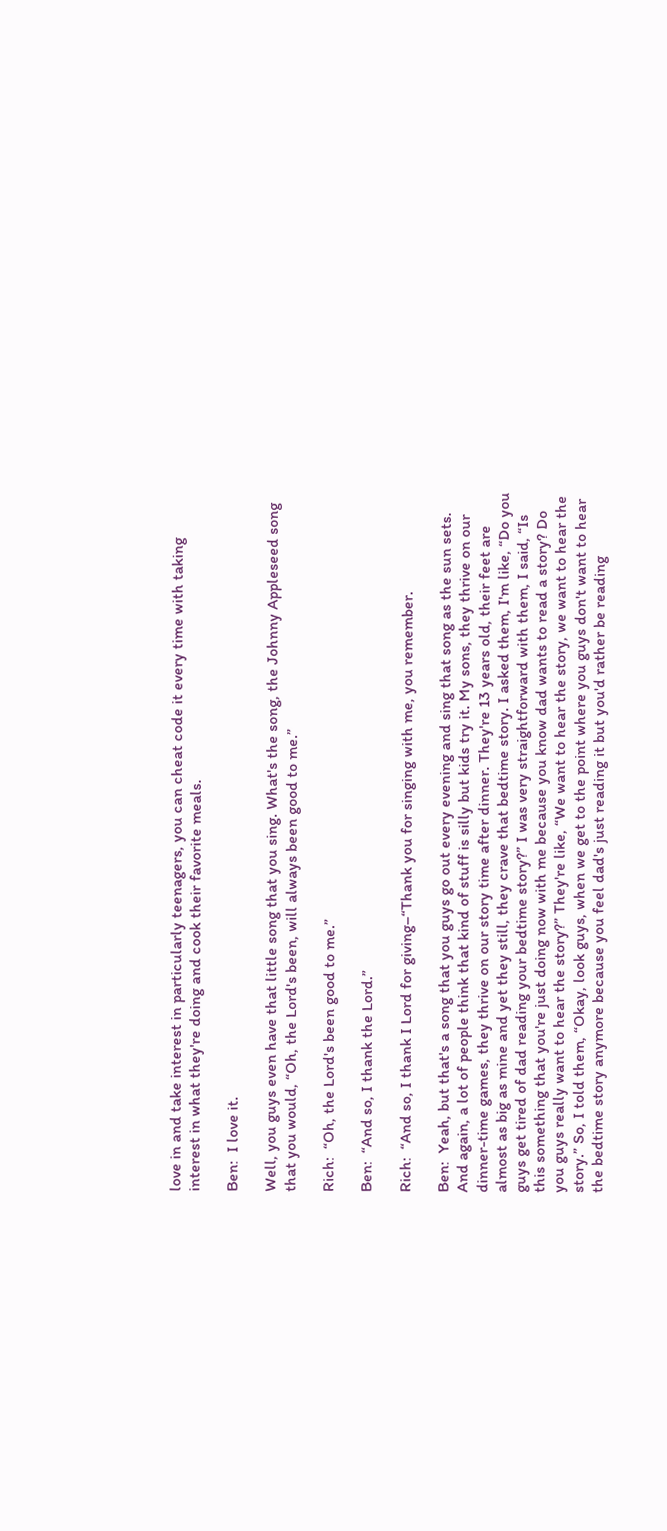love in and take interest in particularly teenagers, you can cheat code it every time with taking interest in what they're doing and cook their favorite meals.

Ben:  I love it.

Well, you guys even have that little song that you sing. What's the song, the Johnny Appleseed song that you would, “Oh, the Lord's been, will always been good to me.”

Rich:  “Oh, the Lord's been good to me.”

Ben:  “And so, I thank the Lord.”

Rich:  “And so, I thank I Lord for giving–“Thank you for singing with me, you remember.

Ben:  Yeah, but that's a song that you guys go out every evening and sing that song as the sun sets. And again, a lot of people think that kind of stuff is silly but kids try it. My sons, they thrive on our dinner-time games, they thrive on our story time after dinner. They're 13 years old, their feet are almost as big as mine and yet they still, they crave that bedtime story. I asked them, I'm like, “Do you guys get tired of dad reading your bedtime story?” I was very straightforward with them, I said, “Is this something that you're just doing now with me because you know dad wants to read a story? Do you guys really want to hear the story?” They're like, “We want to hear the story, we want to hear the story.” So, I told them, “Okay, look guys, when we get to the point where you guys don't want to hear the bedtime story anymore because you feel dad's just reading it but you'd rather be reading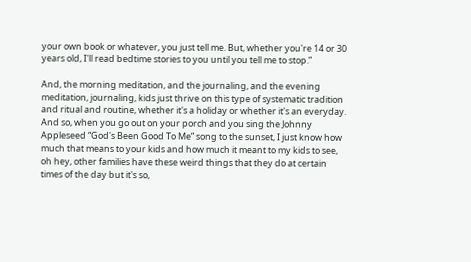your own book or whatever, you just tell me. But, whether you're 14 or 30 years old, I'll read bedtime stories to you until you tell me to stop.”

And, the morning meditation, and the journaling, and the evening meditation, journaling, kids just thrive on this type of systematic tradition and ritual and routine, whether it's a holiday or whether it's an everyday. And so, when you go out on your porch and you sing the Johnny Appleseed “God's Been Good To Me” song to the sunset, I just know how much that means to your kids and how much it meant to my kids to see, oh hey, other families have these weird things that they do at certain times of the day but it's so,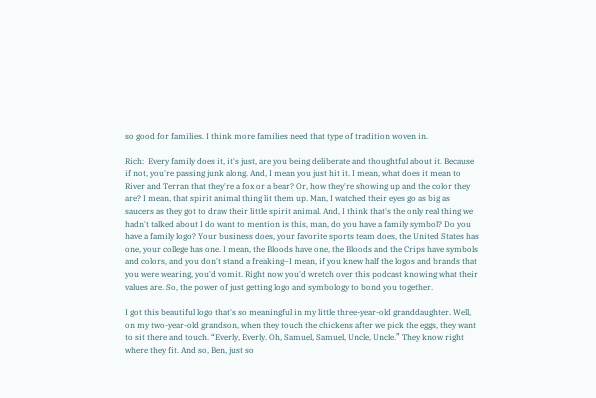so good for families. I think more families need that type of tradition woven in.

Rich:  Every family does it, it's just, are you being deliberate and thoughtful about it. Because if not, you're passing junk along. And, I mean you just hit it. I mean, what does it mean to River and Terran that they're a fox or a bear? Or, how they're showing up and the color they are? I mean, that spirit animal thing lit them up. Man, I watched their eyes go as big as saucers as they got to draw their little spirit animal. And, I think that's the only real thing we hadn't talked about I do want to mention is this, man, do you have a family symbol? Do you have a family logo? Your business does, your favorite sports team does, the United States has one, your college has one. I mean, the Bloods have one, the Bloods and the Crips have symbols and colors, and you don't stand a freaking–I mean, if you knew half the logos and brands that you were wearing, you'd vomit. Right now you'd wretch over this podcast knowing what their values are. So, the power of just getting logo and symbology to bond you together.

I got this beautiful logo that's so meaningful in my little three-year-old granddaughter. Well, on my two-year-old grandson, when they touch the chickens after we pick the eggs, they want to sit there and touch. “Everly, Everly. Oh, Samuel, Samuel, Uncle, Uncle.” They know right where they fit. And so, Ben, just so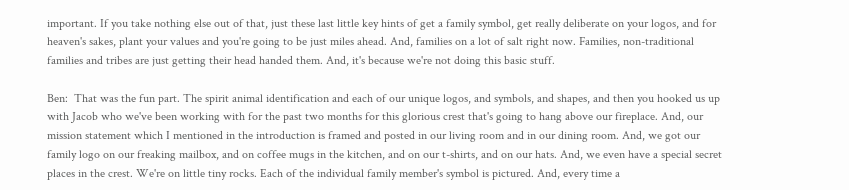important. If you take nothing else out of that, just these last little key hints of get a family symbol, get really deliberate on your logos, and for heaven's sakes, plant your values and you're going to be just miles ahead. And, families on a lot of salt right now. Families, non-traditional families and tribes are just getting their head handed them. And, it's because we're not doing this basic stuff.

Ben:  That was the fun part. The spirit animal identification and each of our unique logos, and symbols, and shapes, and then you hooked us up with Jacob who we've been working with for the past two months for this glorious crest that's going to hang above our fireplace. And, our mission statement which I mentioned in the introduction is framed and posted in our living room and in our dining room. And, we got our family logo on our freaking mailbox, and on coffee mugs in the kitchen, and on our t-shirts, and on our hats. And, we even have a special secret places in the crest. We're on little tiny rocks. Each of the individual family member's symbol is pictured. And, every time a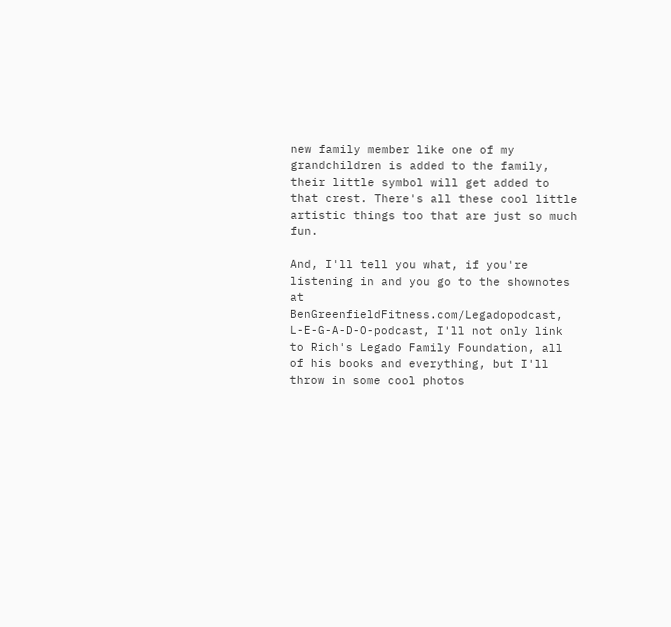new family member like one of my grandchildren is added to the family, their little symbol will get added to that crest. There's all these cool little artistic things too that are just so much fun.

And, I'll tell you what, if you're listening in and you go to the shownotes at BenGreenfieldFitness.com/Legadopodcast, L-E-G-A-D-O-podcast, I'll not only link to Rich's Legado Family Foundation, all of his books and everything, but I'll throw in some cool photos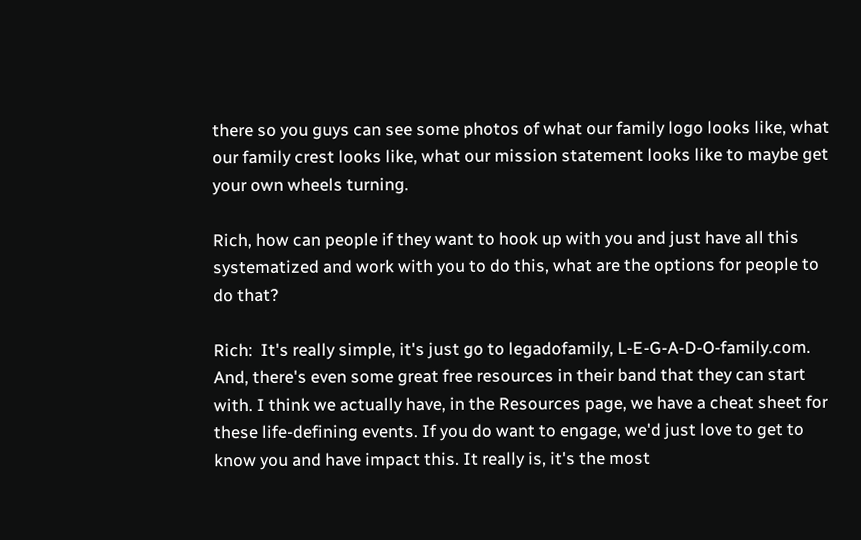there so you guys can see some photos of what our family logo looks like, what our family crest looks like, what our mission statement looks like to maybe get your own wheels turning.

Rich, how can people if they want to hook up with you and just have all this systematized and work with you to do this, what are the options for people to do that?

Rich:  It's really simple, it's just go to legadofamily, L-E-G-A-D-O-family.com. And, there's even some great free resources in their band that they can start with. I think we actually have, in the Resources page, we have a cheat sheet for these life-defining events. If you do want to engage, we'd just love to get to know you and have impact this. It really is, it's the most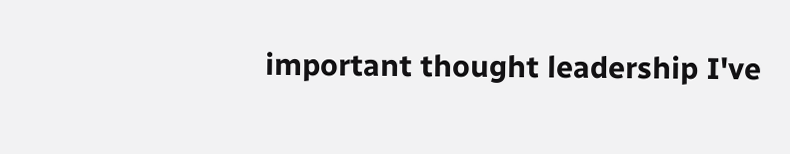important thought leadership I've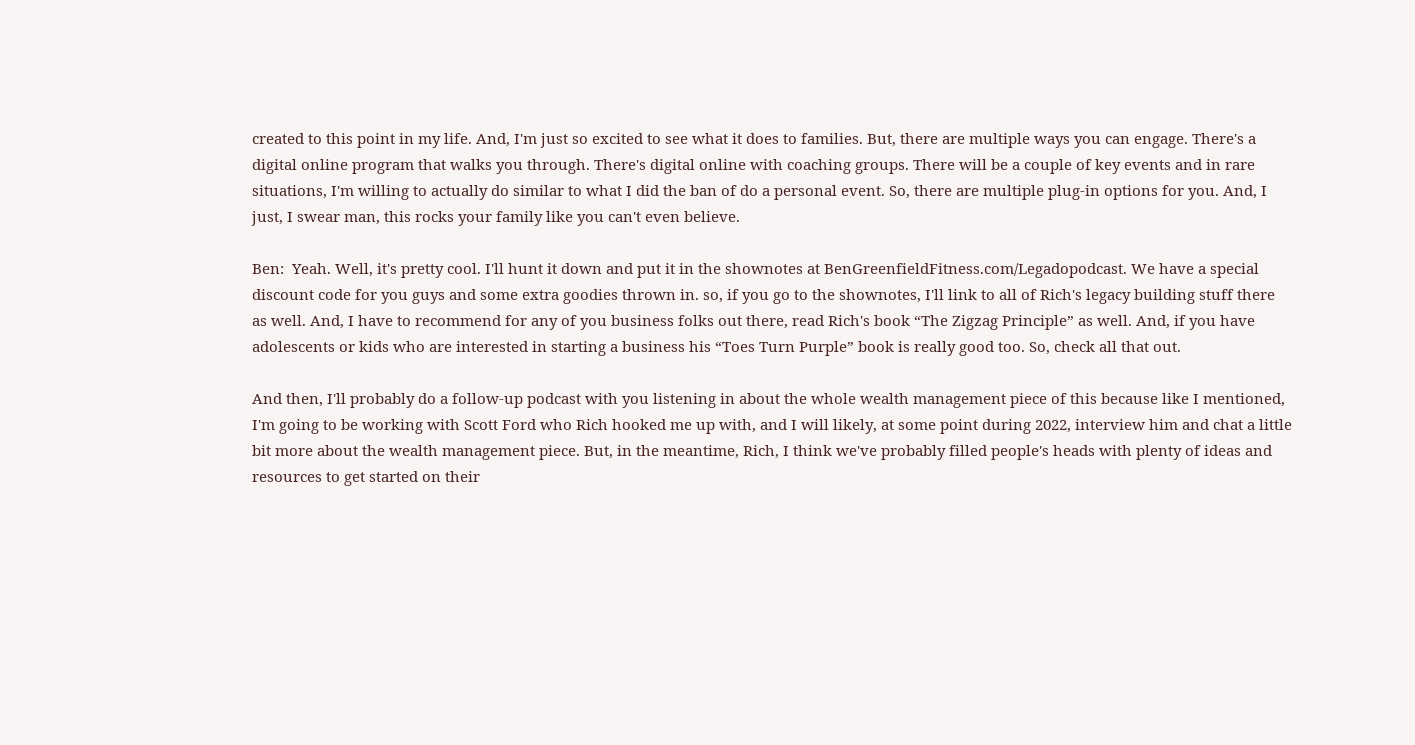created to this point in my life. And, I'm just so excited to see what it does to families. But, there are multiple ways you can engage. There's a digital online program that walks you through. There's digital online with coaching groups. There will be a couple of key events and in rare situations, I'm willing to actually do similar to what I did the ban of do a personal event. So, there are multiple plug-in options for you. And, I just, I swear man, this rocks your family like you can't even believe.

Ben:  Yeah. Well, it's pretty cool. I'll hunt it down and put it in the shownotes at BenGreenfieldFitness.com/Legadopodcast. We have a special discount code for you guys and some extra goodies thrown in. so, if you go to the shownotes, I'll link to all of Rich's legacy building stuff there as well. And, I have to recommend for any of you business folks out there, read Rich's book “The Zigzag Principle” as well. And, if you have adolescents or kids who are interested in starting a business his “Toes Turn Purple” book is really good too. So, check all that out.

And then, I'll probably do a follow-up podcast with you listening in about the whole wealth management piece of this because like I mentioned, I'm going to be working with Scott Ford who Rich hooked me up with, and I will likely, at some point during 2022, interview him and chat a little bit more about the wealth management piece. But, in the meantime, Rich, I think we've probably filled people's heads with plenty of ideas and resources to get started on their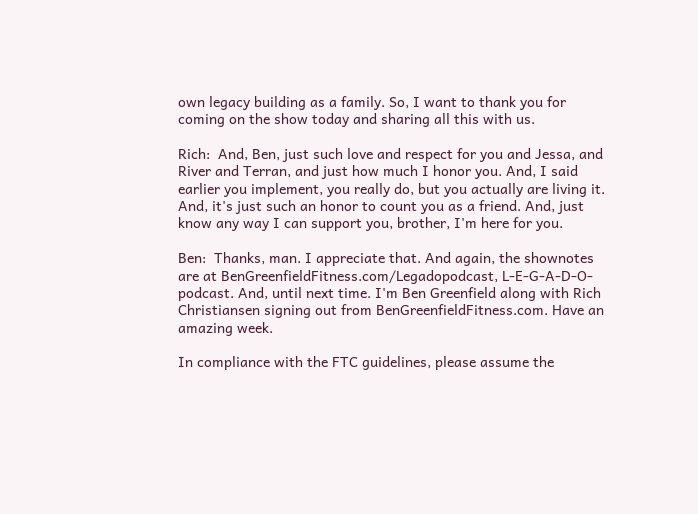own legacy building as a family. So, I want to thank you for coming on the show today and sharing all this with us.

Rich:  And, Ben, just such love and respect for you and Jessa, and River and Terran, and just how much I honor you. And, I said earlier you implement, you really do, but you actually are living it. And, it's just such an honor to count you as a friend. And, just know any way I can support you, brother, I'm here for you.

Ben:  Thanks, man. I appreciate that. And again, the shownotes are at BenGreenfieldFitness.com/Legadopodcast, L-E-G-A-D-O-podcast. And, until next time. I'm Ben Greenfield along with Rich Christiansen signing out from BenGreenfieldFitness.com. Have an amazing week.

In compliance with the FTC guidelines, please assume the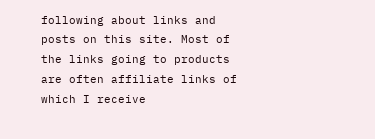following about links and posts on this site. Most of the links going to products are often affiliate links of which I receive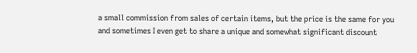a small commission from sales of certain items, but the price is the same for you and sometimes I even get to share a unique and somewhat significant discount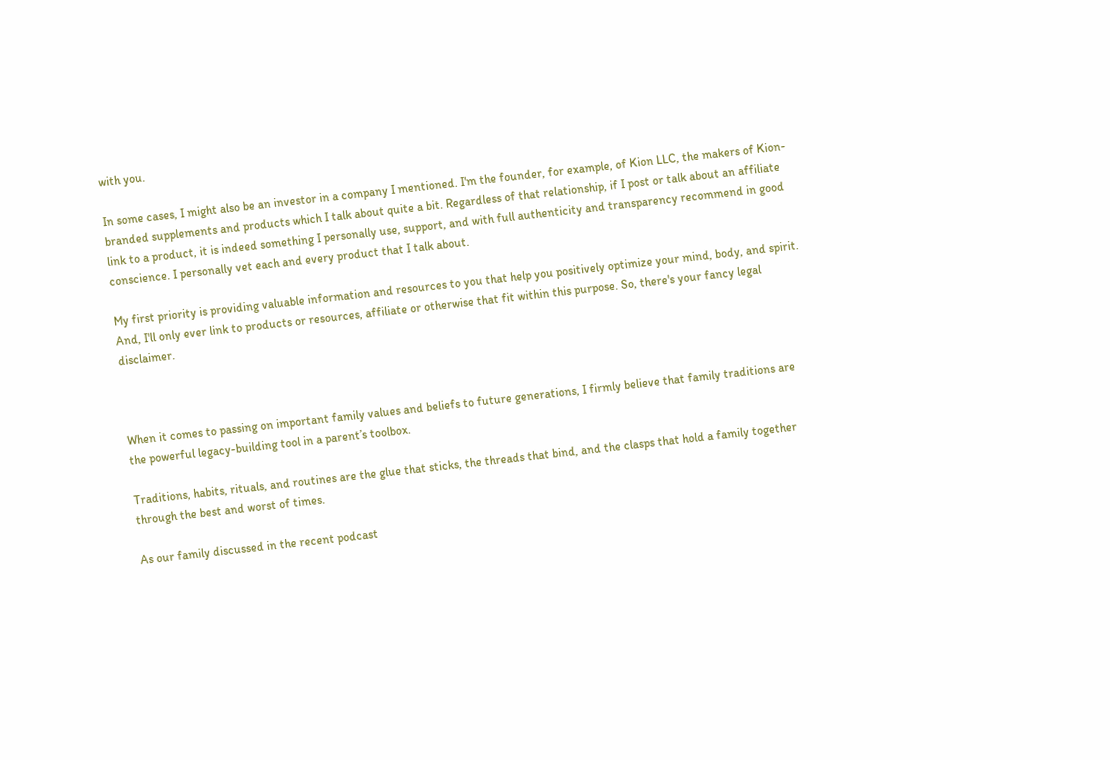with you.

In some cases, I might also be an investor in a company I mentioned. I'm the founder, for example, of Kion LLC, the makers of Kion-branded supplements and products which I talk about quite a bit. Regardless of that relationship, if I post or talk about an affiliate link to a product, it is indeed something I personally use, support, and with full authenticity and transparency recommend in good conscience. I personally vet each and every product that I talk about.

My first priority is providing valuable information and resources to you that help you positively optimize your mind, body, and spirit. And, I'll only ever link to products or resources, affiliate or otherwise that fit within this purpose. So, there's your fancy legal disclaimer.



When it comes to passing on important family values and beliefs to future generations, I firmly believe that family traditions are the powerful legacy-building tool in a parent’s toolbox.

Traditions, habits, rituals, and routines are the glue that sticks, the threads that bind, and the clasps that hold a family together through the best and worst of times.

As our family discussed in the recent podcast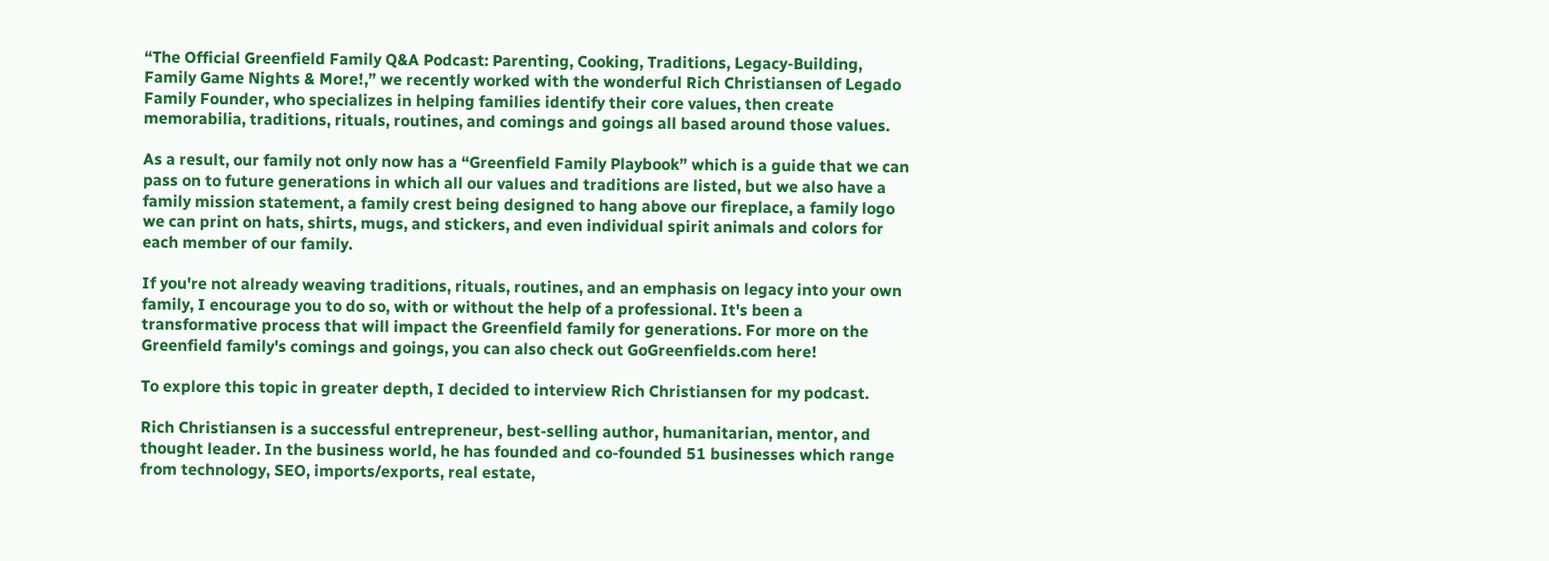“The Official Greenfield Family Q&A Podcast: Parenting, Cooking, Traditions, Legacy-Building, Family Game Nights & More!,” we recently worked with the wonderful Rich Christiansen of Legado Family Founder, who specializes in helping families identify their core values, then create memorabilia, traditions, rituals, routines, and comings and goings all based around those values.

As a result, our family not only now has a “Greenfield Family Playbook” which is a guide that we can pass on to future generations in which all our values and traditions are listed, but we also have a family mission statement, a family crest being designed to hang above our fireplace, a family logo we can print on hats, shirts, mugs, and stickers, and even individual spirit animals and colors for each member of our family.

If you're not already weaving traditions, rituals, routines, and an emphasis on legacy into your own family, I encourage you to do so, with or without the help of a professional. It's been a transformative process that will impact the Greenfield family for generations. For more on the Greenfield family's comings and goings, you can also check out GoGreenfields.com here!

To explore this topic in greater depth, I decided to interview Rich Christiansen for my podcast.

Rich Christiansen is a successful entrepreneur, best-selling author, humanitarian, mentor, and thought leader. In the business world, he has founded and co-founded 51 businesses which range from technology, SEO, imports/exports, real estate,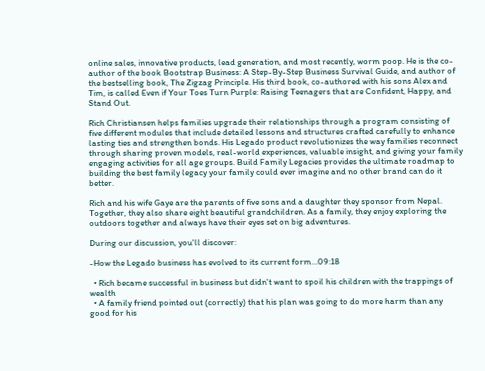online sales, innovative products, lead generation, and most recently, worm poop. He is the co-author of the book Bootstrap Business: A Step-By-Step Business Survival Guide, and author of the bestselling book, The Zigzag Principle. His third book, co-authored with his sons Alex and Tim, is called Even if Your Toes Turn Purple: Raising Teenagers that are Confident, Happy, and Stand Out.

Rich Christiansen helps families upgrade their relationships through a program consisting of five different modules that include detailed lessons and structures crafted carefully to enhance lasting ties and strengthen bonds. His Legado product revolutionizes the way families reconnect through sharing proven models, real-world experiences, valuable insight, and giving your family engaging activities for all age groups. Build Family Legacies provides the ultimate roadmap to building the best family legacy your family could ever imagine and no other brand can do it better.

Rich and his wife Gaye are the parents of five sons and a daughter they sponsor from Nepal. Together, they also share eight beautiful grandchildren. As a family, they enjoy exploring the outdoors together and always have their eyes set on big adventures.

During our discussion, you'll discover:

-How the Legado business has evolved to its current form…09:18

  • Rich became successful in business but didn't want to spoil his children with the trappings of wealth
  • A family friend pointed out (correctly) that his plan was going to do more harm than any good for his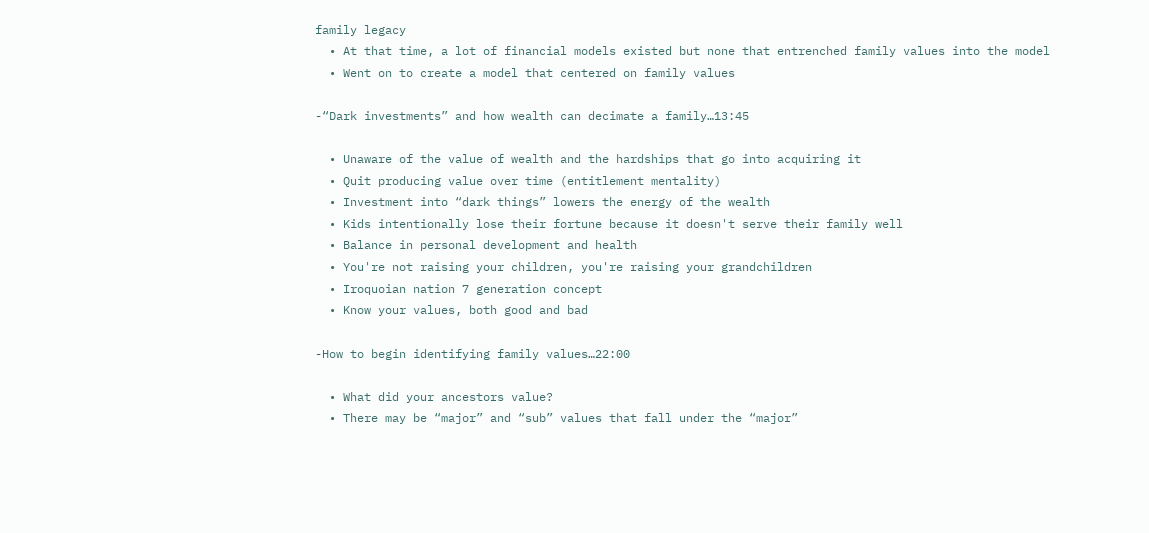family legacy
  • At that time, a lot of financial models existed but none that entrenched family values into the model
  • Went on to create a model that centered on family values

-“Dark investments” and how wealth can decimate a family…13:45

  • Unaware of the value of wealth and the hardships that go into acquiring it
  • Quit producing value over time (entitlement mentality)
  • Investment into “dark things” lowers the energy of the wealth
  • Kids intentionally lose their fortune because it doesn't serve their family well
  • Balance in personal development and health
  • You're not raising your children, you're raising your grandchildren
  • Iroquoian nation 7 generation concept
  • Know your values, both good and bad

-How to begin identifying family values…22:00

  • What did your ancestors value?
  • There may be “major” and “sub” values that fall under the “major”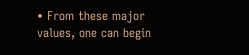• From these major values, one can begin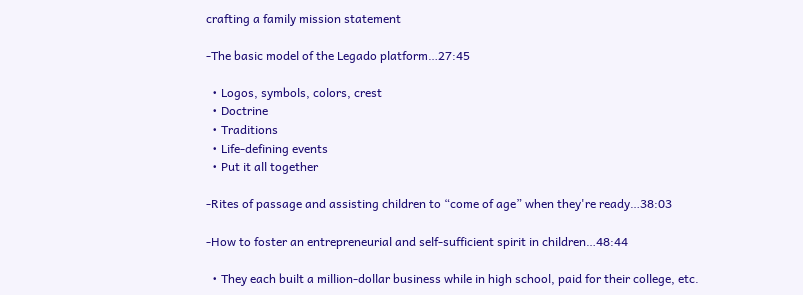crafting a family mission statement

-The basic model of the Legado platform…27:45

  • Logos, symbols, colors, crest
  • Doctrine
  • Traditions
  • Life-defining events
  • Put it all together

-Rites of passage and assisting children to “come of age” when they're ready…38:03

-How to foster an entrepreneurial and self-sufficient spirit in children…48:44

  • They each built a million-dollar business while in high school, paid for their college, etc.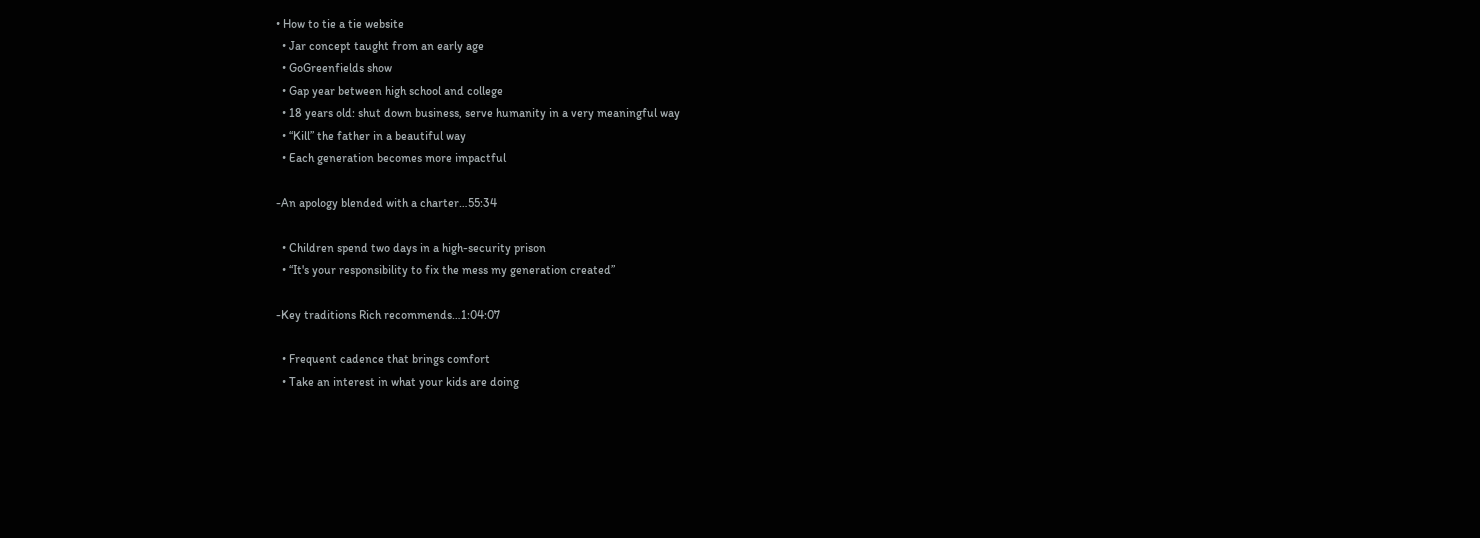• How to tie a tie website
  • Jar concept taught from an early age
  • GoGreenfields show
  • Gap year between high school and college
  • 18 years old: shut down business, serve humanity in a very meaningful way
  • “Kill” the father in a beautiful way
  • Each generation becomes more impactful

-An apology blended with a charter…55:34

  • Children spend two days in a high-security prison
  • “It's your responsibility to fix the mess my generation created”

-Key traditions Rich recommends…1:04:07

  • Frequent cadence that brings comfort
  • Take an interest in what your kids are doing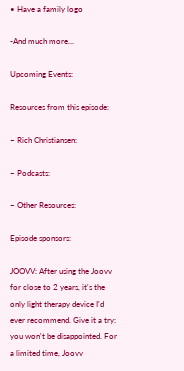• Have a family logo

-And much more…

Upcoming Events:

Resources from this episode:

– Rich Christiansen:

– Podcasts:

– Other Resources:

Episode sponsors:

JOOVV: After using the Joovv for close to 2 years, it's the only light therapy device I'd ever recommend. Give it a try: you won't be disappointed. For a limited time, Joovv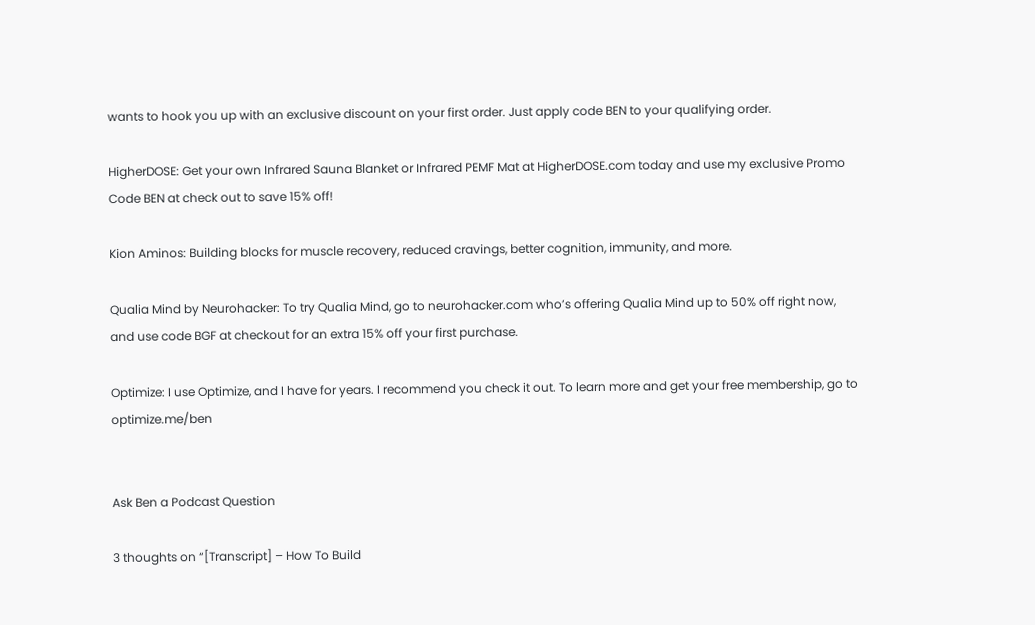wants to hook you up with an exclusive discount on your first order. Just apply code BEN to your qualifying order.

HigherDOSE: Get your own Infrared Sauna Blanket or Infrared PEMF Mat at HigherDOSE.com today and use my exclusive Promo Code BEN at check out to save 15% off!

Kion Aminos: Building blocks for muscle recovery, reduced cravings, better cognition, immunity, and more.

Qualia Mind by Neurohacker: To try Qualia Mind, go to neurohacker.com who’s offering Qualia Mind up to 50% off right now, and use code BGF at checkout for an extra 15% off your first purchase.

Optimize: I use Optimize, and I have for years. I recommend you check it out. To learn more and get your free membership, go to optimize.me/ben


Ask Ben a Podcast Question

3 thoughts on “[Transcript] – How To Build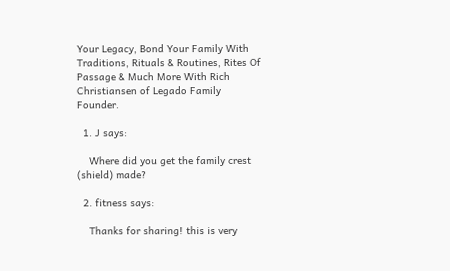Your Legacy, Bond Your Family With Traditions, Rituals & Routines, Rites Of Passage & Much More With Rich Christiansen of Legado Family Founder.

  1. J says:

    Where did you get the family crest (shield) made?

  2. fitness says:

    Thanks for sharing! this is very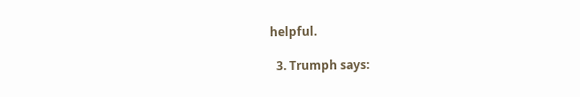helpful.

  3. Trumph says: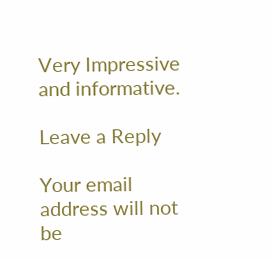Very Impressive and informative.

Leave a Reply

Your email address will not be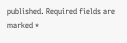published. Required fields are marked *